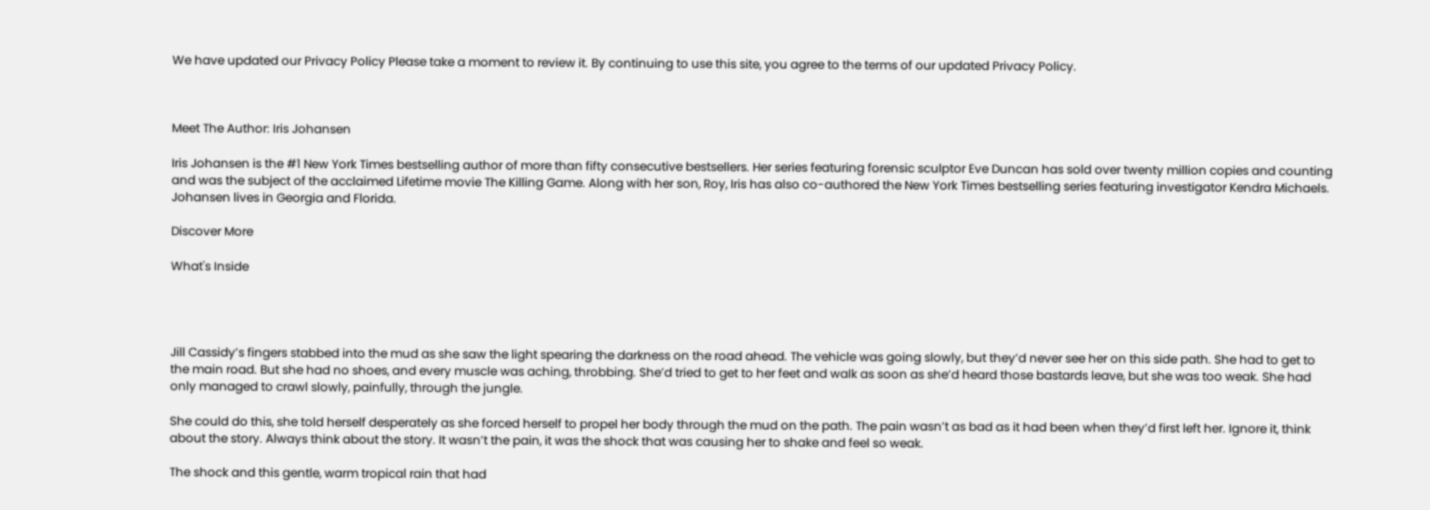We have updated our Privacy Policy Please take a moment to review it. By continuing to use this site, you agree to the terms of our updated Privacy Policy.



Meet The Author: Iris Johansen

Iris Johansen is the #1 New York Times bestselling author of more than fifty consecutive bestsellers. Her series featuring forensic sculptor Eve Duncan has sold over twenty million copies and counting and was the subject of the acclaimed Lifetime movie The Killing Game. Along with her son, Roy, Iris has also co-authored the New York Times bestselling series featuring investigator Kendra Michaels. Johansen lives in Georgia and Florida.

Discover More

What's Inside




Jill Cassidy’s fingers stabbed into the mud as she saw the light spearing the darkness on the road ahead. The vehicle was going slowly, but they’d never see her on this side path. She had to get to the main road. But she had no shoes, and every muscle was aching, throbbing. She’d tried to get to her feet and walk as soon as she’d heard those bastards leave, but she was too weak. She had only managed to crawl slowly, painfully, through the jungle.

She could do this, she told herself desperately as she forced herself to propel her body through the mud on the path. The pain wasn’t as bad as it had been when they’d first left her. Ignore it, think about the story. Always think about the story. It wasn’t the pain, it was the shock that was causing her to shake and feel so weak.

The shock and this gentle, warm tropical rain that had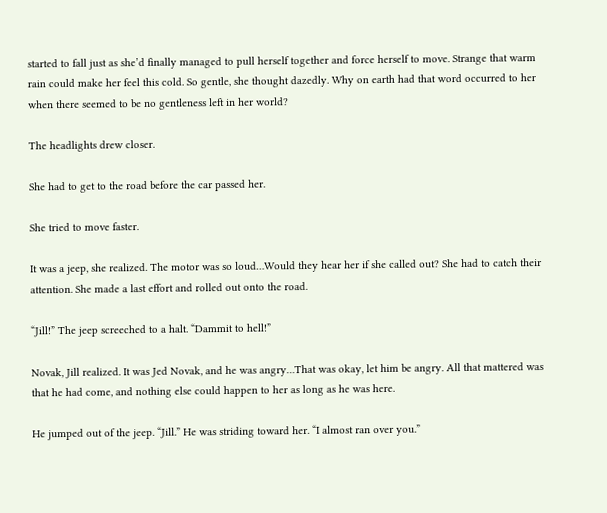started to fall just as she’d finally managed to pull herself together and force herself to move. Strange that warm rain could make her feel this cold. So gentle, she thought dazedly. Why on earth had that word occurred to her when there seemed to be no gentleness left in her world?

The headlights drew closer.

She had to get to the road before the car passed her.

She tried to move faster.

It was a jeep, she realized. The motor was so loud…Would they hear her if she called out? She had to catch their attention. She made a last effort and rolled out onto the road.

“Jill!” The jeep screeched to a halt. “Dammit to hell!”

Novak, Jill realized. It was Jed Novak, and he was angry…That was okay, let him be angry. All that mattered was that he had come, and nothing else could happen to her as long as he was here.

He jumped out of the jeep. “Jill.” He was striding toward her. “I almost ran over you.”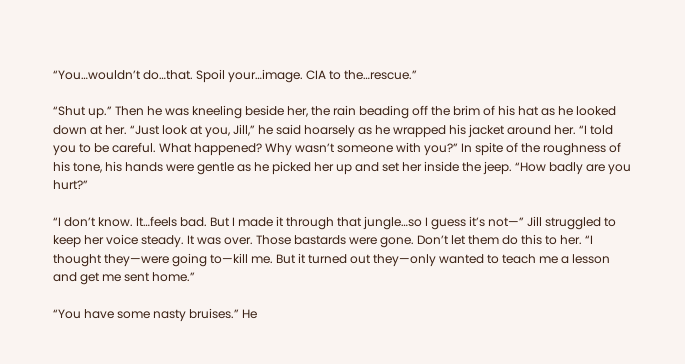“You…wouldn’t do…that. Spoil your…image. CIA to the…rescue.”

“Shut up.” Then he was kneeling beside her, the rain beading off the brim of his hat as he looked down at her. “Just look at you, Jill,” he said hoarsely as he wrapped his jacket around her. “I told you to be careful. What happened? Why wasn’t someone with you?” In spite of the roughness of his tone, his hands were gentle as he picked her up and set her inside the jeep. “How badly are you hurt?”

“I don’t know. It…feels bad. But I made it through that jungle…so I guess it’s not—” Jill struggled to keep her voice steady. It was over. Those bastards were gone. Don’t let them do this to her. “I thought they—were going to—kill me. But it turned out they—only wanted to teach me a lesson and get me sent home.”

“You have some nasty bruises.” He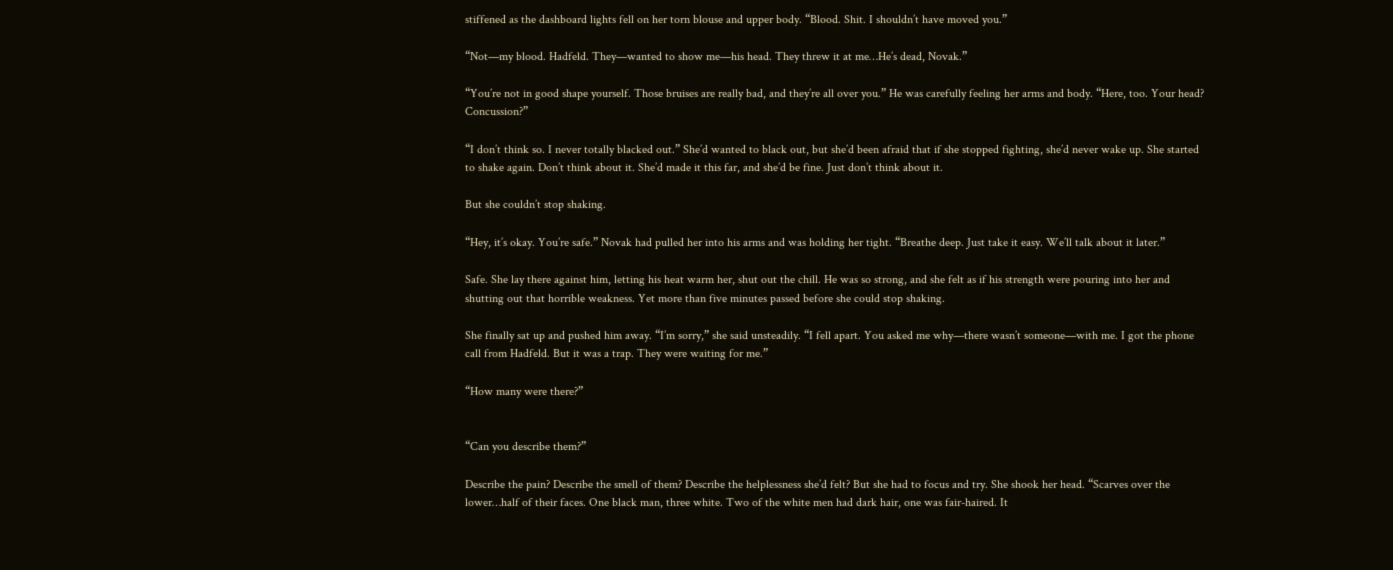stiffened as the dashboard lights fell on her torn blouse and upper body. “Blood. Shit. I shouldn’t have moved you.”

“Not—my blood. Hadfeld. They—wanted to show me—his head. They threw it at me…He’s dead, Novak.”

“You’re not in good shape yourself. Those bruises are really bad, and they’re all over you.” He was carefully feeling her arms and body. “Here, too. Your head? Concussion?”

“I don’t think so. I never totally blacked out.” She’d wanted to black out, but she’d been afraid that if she stopped fighting, she’d never wake up. She started to shake again. Don’t think about it. She’d made it this far, and she’d be fine. Just don’t think about it.

But she couldn’t stop shaking.

“Hey, it’s okay. You’re safe.” Novak had pulled her into his arms and was holding her tight. “Breathe deep. Just take it easy. We’ll talk about it later.”

Safe. She lay there against him, letting his heat warm her, shut out the chill. He was so strong, and she felt as if his strength were pouring into her and shutting out that horrible weakness. Yet more than five minutes passed before she could stop shaking.

She finally sat up and pushed him away. “I’m sorry,” she said unsteadily. “I fell apart. You asked me why—there wasn’t someone—with me. I got the phone call from Hadfeld. But it was a trap. They were waiting for me.”

“How many were there?”


“Can you describe them?”

Describe the pain? Describe the smell of them? Describe the helplessness she’d felt? But she had to focus and try. She shook her head. “Scarves over the lower…half of their faces. One black man, three white. Two of the white men had dark hair, one was fair-haired. It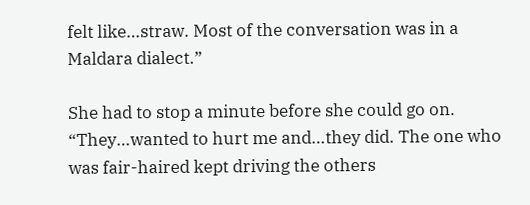felt like…straw. Most of the conversation was in a Maldara dialect.”

She had to stop a minute before she could go on. “They…wanted to hurt me and…they did. The one who was fair-haired kept driving the others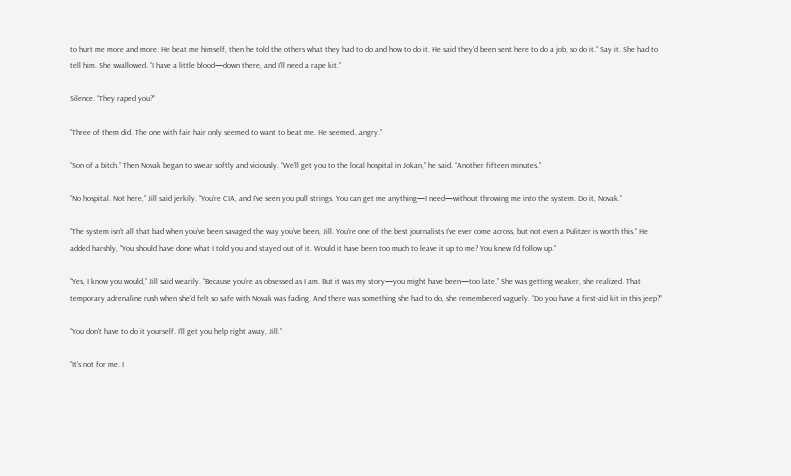to hurt me more and more. He beat me himself, then he told the others what they had to do and how to do it. He said they’d been sent here to do a job, so do it.” Say it. She had to tell him. She swallowed. “I have a little blood—down there, and I’ll need a rape kit.”

Silence. “They raped you?”

“Three of them did. The one with fair hair only seemed to want to beat me. He seemed…angry.”

“Son of a bitch.” Then Novak began to swear softly and viciously. “We’ll get you to the local hospital in Jokan,” he said. “Another fifteen minutes.”

“No hospital. Not here,” Jill said jerkily. “You’re CIA, and I’ve seen you pull strings. You can get me anything—I need—without throwing me into the system. Do it, Novak.”

“The system isn’t all that bad when you’ve been savaged the way you’ve been, Jill. You’re one of the best journalists I’ve ever come across, but not even a Pulitzer is worth this.” He added harshly, “You should have done what I told you and stayed out of it. Would it have been too much to leave it up to me? You knew I’d follow up.”

“Yes, I know you would,” Jill said wearily. “Because you’re as obsessed as I am. But it was my story—you might have been—too late.” She was getting weaker, she realized. That temporary adrenaline rush when she’d felt so safe with Novak was fading. And there was something she had to do, she remembered vaguely. “Do you have a first-aid kit in this jeep?”

“You don’t have to do it yourself. I’ll get you help right away, Jill.”

“It’s not for me. I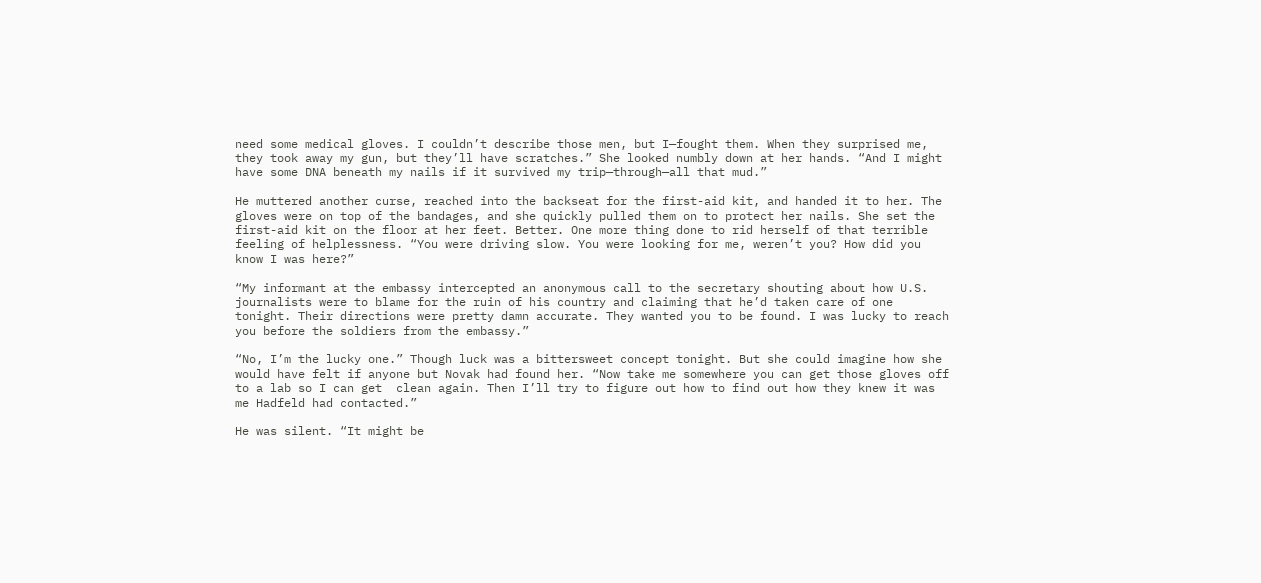need some medical gloves. I couldn’t describe those men, but I—fought them. When they surprised me, they took away my gun, but they’ll have scratches.” She looked numbly down at her hands. “And I might have some DNA beneath my nails if it survived my trip—through—all that mud.”

He muttered another curse, reached into the backseat for the first-aid kit, and handed it to her. The gloves were on top of the bandages, and she quickly pulled them on to protect her nails. She set the first-aid kit on the floor at her feet. Better. One more thing done to rid herself of that terrible feeling of helplessness. “You were driving slow. You were looking for me, weren’t you? How did you know I was here?”

“My informant at the embassy intercepted an anonymous call to the secretary shouting about how U.S. journalists were to blame for the ruin of his country and claiming that he’d taken care of one tonight. Their directions were pretty damn accurate. They wanted you to be found. I was lucky to reach you before the soldiers from the embassy.”

“No, I’m the lucky one.” Though luck was a bittersweet concept tonight. But she could imagine how she would have felt if anyone but Novak had found her. “Now take me somewhere you can get those gloves off to a lab so I can get  clean again. Then I’ll try to figure out how to find out how they knew it was me Hadfeld had contacted.”

He was silent. “It might be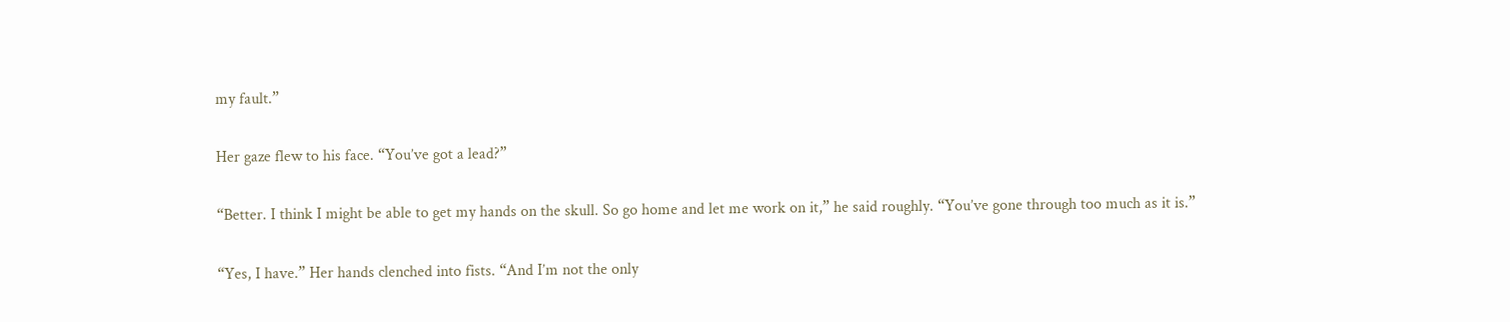my fault.”

Her gaze flew to his face. “You’ve got a lead?”

“Better. I think I might be able to get my hands on the skull. So go home and let me work on it,” he said roughly. “You’ve gone through too much as it is.”

“Yes, I have.” Her hands clenched into fists. “And I’m not the only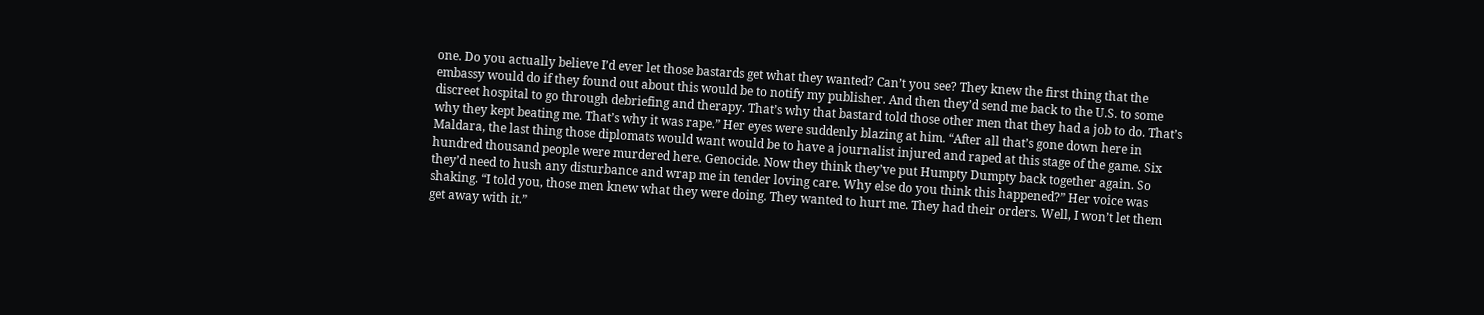one. Do you actually believe I’d ever let those bastards get what they wanted? Can’t you see? They knew the first thing that the embassy would do if they found out about this would be to notify my publisher. And then they’d send me back to the U.S. to some discreet hospital to go through debriefing and therapy. That’s why that bastard told those other men that they had a job to do. That’s why they kept beating me. That’s why it was rape.” Her eyes were suddenly blazing at him. “After all that’s gone down here in Maldara, the last thing those diplomats would want would be to have a journalist injured and raped at this stage of the game. Six hundred thousand people were murdered here. Genocide. Now they think they’ve put Humpty Dumpty back together again. So they’d need to hush any disturbance and wrap me in tender loving care. Why else do you think this happened?” Her voice was shaking. “I told you, those men knew what they were doing. They wanted to hurt me. They had their orders. Well, I won’t let them get away with it.”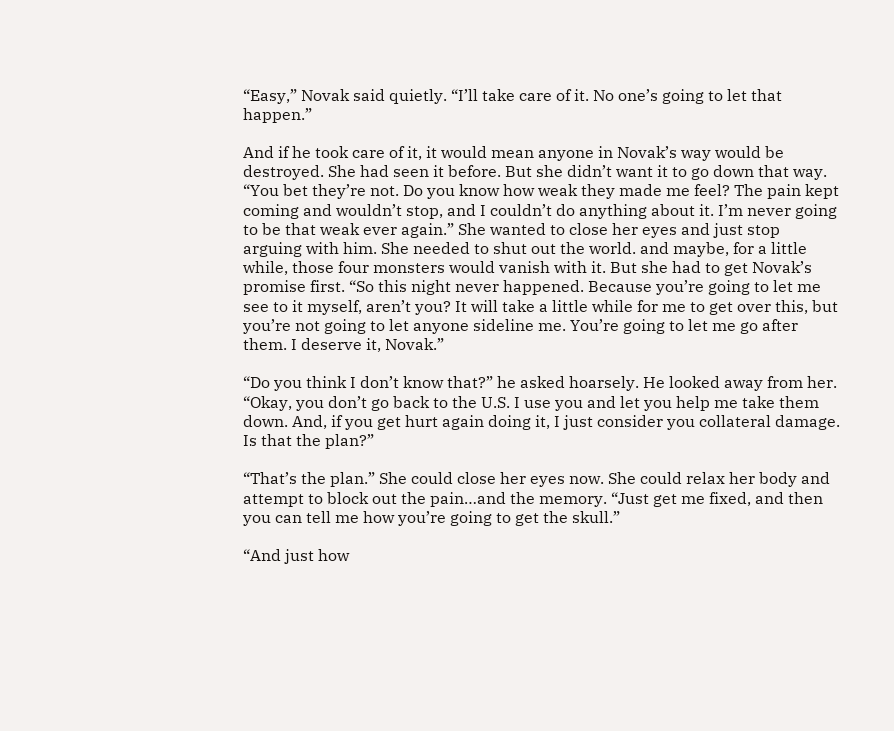“Easy,” Novak said quietly. “I’ll take care of it. No one’s going to let that happen.”

And if he took care of it, it would mean anyone in Novak’s way would be destroyed. She had seen it before. But she didn’t want it to go down that way. “You bet they’re not. Do you know how weak they made me feel? The pain kept coming and wouldn’t stop, and I couldn’t do anything about it. I’m never going to be that weak ever again.” She wanted to close her eyes and just stop arguing with him. She needed to shut out the world. and maybe, for a little while, those four monsters would vanish with it. But she had to get Novak’s promise first. “So this night never happened. Because you’re going to let me see to it myself, aren’t you? It will take a little while for me to get over this, but you’re not going to let anyone sideline me. You’re going to let me go after them. I deserve it, Novak.”

“Do you think I don’t know that?” he asked hoarsely. He looked away from her. “Okay, you don’t go back to the U.S. I use you and let you help me take them down. And, if you get hurt again doing it, I just consider you collateral damage. Is that the plan?”

“That’s the plan.” She could close her eyes now. She could relax her body and attempt to block out the pain…and the memory. “Just get me fixed, and then you can tell me how you’re going to get the skull.”

“And just how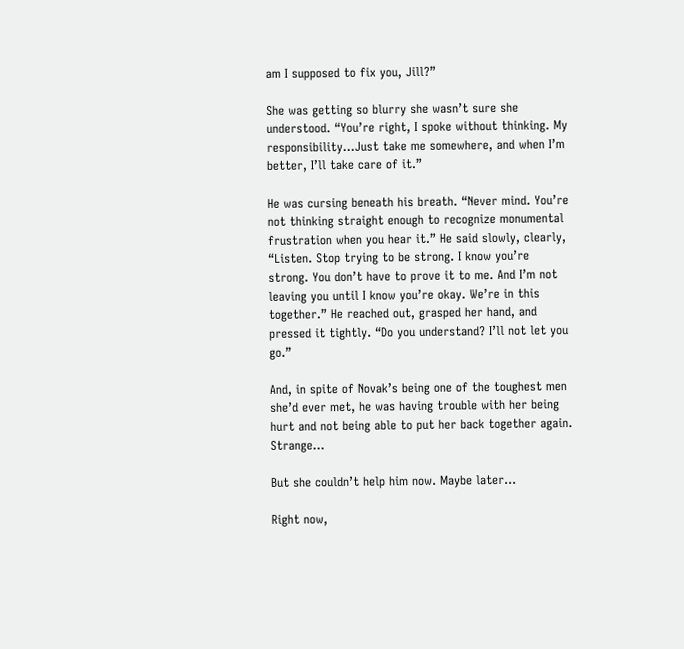am I supposed to fix you, Jill?”

She was getting so blurry she wasn’t sure she understood. “You’re right, I spoke without thinking. My responsibility…Just take me somewhere, and when I’m better, I’ll take care of it.”

He was cursing beneath his breath. “Never mind. You’re not thinking straight enough to recognize monumental frustration when you hear it.” He said slowly, clearly, “Listen. Stop trying to be strong. I know you’re strong. You don’t have to prove it to me. And I’m not leaving you until I know you’re okay. We’re in this together.” He reached out, grasped her hand, and pressed it tightly. “Do you understand? I’ll not let you go.”

And, in spite of Novak’s being one of the toughest men she’d ever met, he was having trouble with her being hurt and not being able to put her back together again. Strange…

But she couldn’t help him now. Maybe later…

Right now,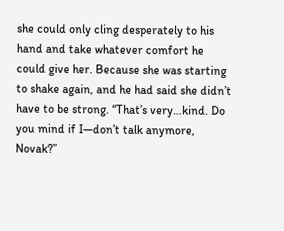she could only cling desperately to his hand and take whatever comfort he could give her. Because she was starting to shake again, and he had said she didn’t have to be strong. “That’s very…kind. Do you mind if I—don’t talk anymore, Novak?”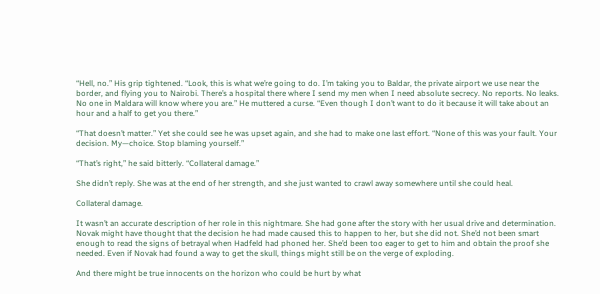“Hell, no.” His grip tightened. “Look, this is what we’re going to do. I’m taking you to Baldar, the private airport we use near the border, and flying you to Nairobi. There’s a hospital there where I send my men when I need absolute secrecy. No reports. No leaks. No one in Maldara will know where you are.” He muttered a curse. “Even though I don’t want to do it because it will take about an hour and a half to get you there.”

“That doesn’t matter.” Yet she could see he was upset again, and she had to make one last effort. “None of this was your fault. Your decision. My—choice. Stop blaming yourself.”

“That’s right,” he said bitterly. “Collateral damage.”

She didn’t reply. She was at the end of her strength, and she just wanted to crawl away somewhere until she could heal.

Collateral damage.

It wasn’t an accurate description of her role in this nightmare. She had gone after the story with her usual drive and determination. Novak might have thought that the decision he had made caused this to happen to her, but she did not. She’d not been smart enough to read the signs of betrayal when Hadfeld had phoned her. She’d been too eager to get to him and obtain the proof she needed. Even if Novak had found a way to get the skull, things might still be on the verge of exploding.

And there might be true innocents on the horizon who could be hurt by what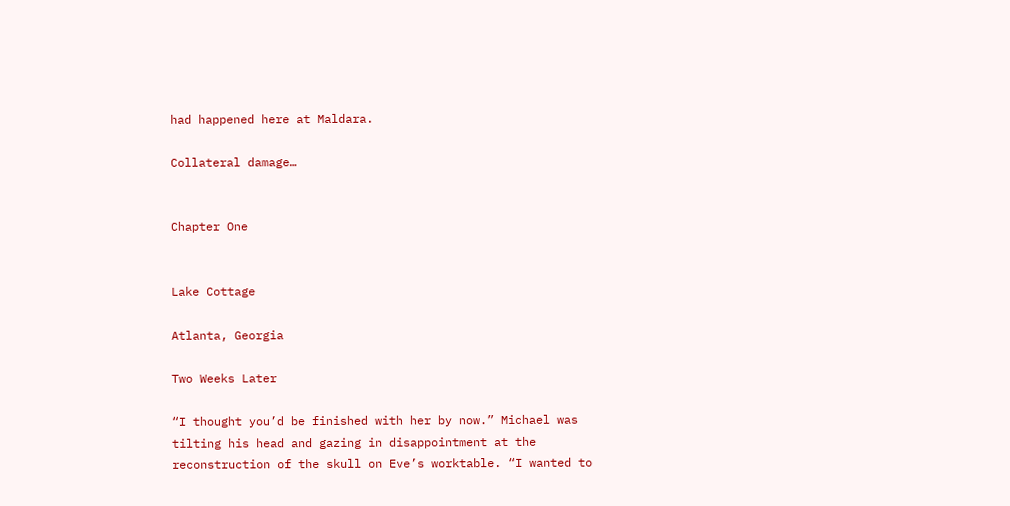had happened here at Maldara.

Collateral damage…


Chapter One


Lake Cottage

Atlanta, Georgia

Two Weeks Later

“I thought you’d be finished with her by now.” Michael was tilting his head and gazing in disappointment at the reconstruction of the skull on Eve’s worktable. “I wanted to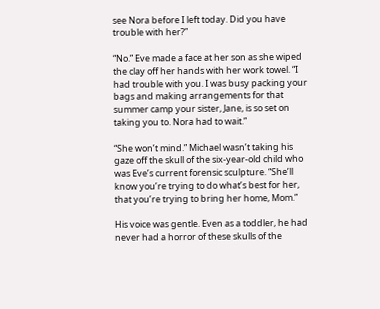see Nora before I left today. Did you have trouble with her?”

“No.” Eve made a face at her son as she wiped the clay off her hands with her work towel. “I had trouble with you. I was busy packing your bags and making arrangements for that summer camp your sister, Jane, is so set on taking you to. Nora had to wait.”

“She won’t mind.” Michael wasn’t taking his gaze off the skull of the six-year-old child who was Eve’s current forensic sculpture. “She’ll know you’re trying to do what’s best for her, that you’re trying to bring her home, Mom.”

His voice was gentle. Even as a toddler, he had never had a horror of these skulls of the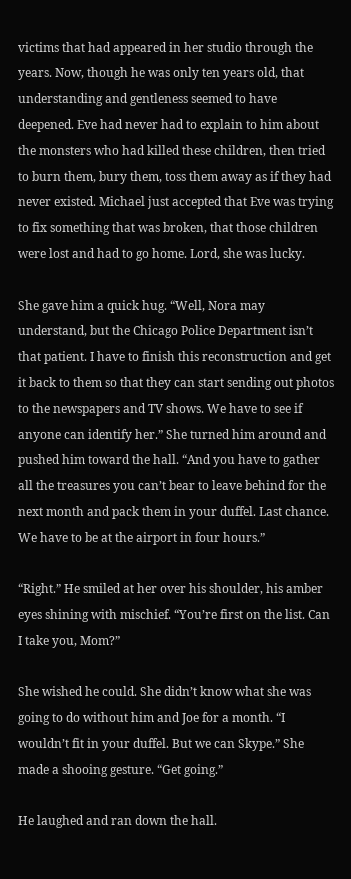victims that had appeared in her studio through the years. Now, though he was only ten years old, that understanding and gentleness seemed to have deepened. Eve had never had to explain to him about the monsters who had killed these children, then tried to burn them, bury them, toss them away as if they had never existed. Michael just accepted that Eve was trying to fix something that was broken, that those children were lost and had to go home. Lord, she was lucky.

She gave him a quick hug. “Well, Nora may understand, but the Chicago Police Department isn’t that patient. I have to finish this reconstruction and get it back to them so that they can start sending out photos to the newspapers and TV shows. We have to see if anyone can identify her.” She turned him around and pushed him toward the hall. “And you have to gather all the treasures you can’t bear to leave behind for the next month and pack them in your duffel. Last chance. We have to be at the airport in four hours.”

“Right.” He smiled at her over his shoulder, his amber eyes shining with mischief. “You’re first on the list. Can I take you, Mom?”

She wished he could. She didn’t know what she was going to do without him and Joe for a month. “I wouldn’t fit in your duffel. But we can Skype.” She made a shooing gesture. “Get going.”

He laughed and ran down the hall.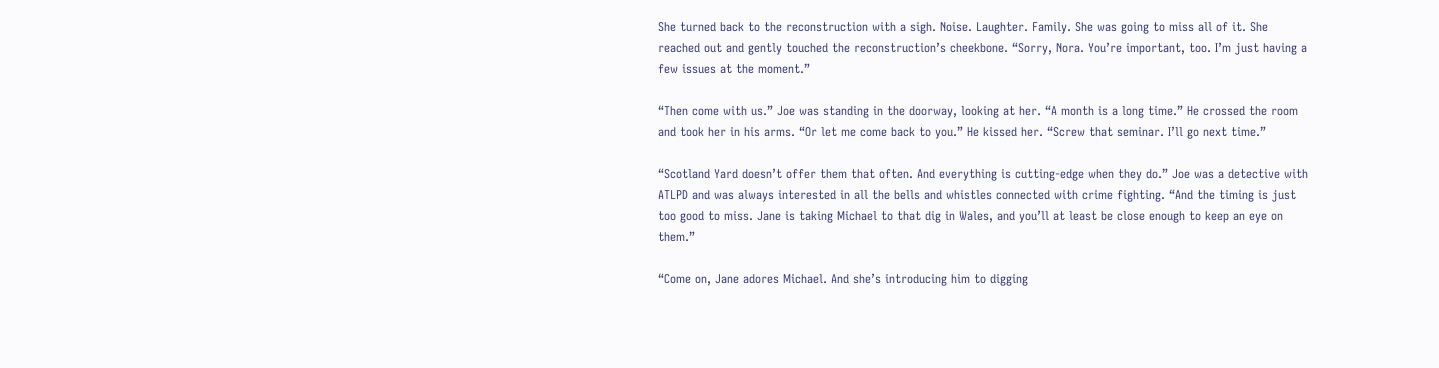She turned back to the reconstruction with a sigh. Noise. Laughter. Family. She was going to miss all of it. She reached out and gently touched the reconstruction’s cheekbone. “Sorry, Nora. You’re important, too. I’m just having a few issues at the moment.”

“Then come with us.” Joe was standing in the doorway, looking at her. “A month is a long time.” He crossed the room and took her in his arms. “Or let me come back to you.” He kissed her. “Screw that seminar. I’ll go next time.”

“Scotland Yard doesn’t offer them that often. And everything is cutting-edge when they do.” Joe was a detective with ATLPD and was always interested in all the bells and whistles connected with crime fighting. “And the timing is just too good to miss. Jane is taking Michael to that dig in Wales, and you’ll at least be close enough to keep an eye on them.”

“Come on, Jane adores Michael. And she’s introducing him to digging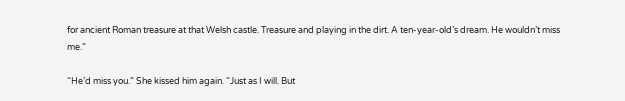for ancient Roman treasure at that Welsh castle. Treasure and playing in the dirt. A ten-year-old’s dream. He wouldn’t miss me.”

“He’d miss you.” She kissed him again. “Just as I will. But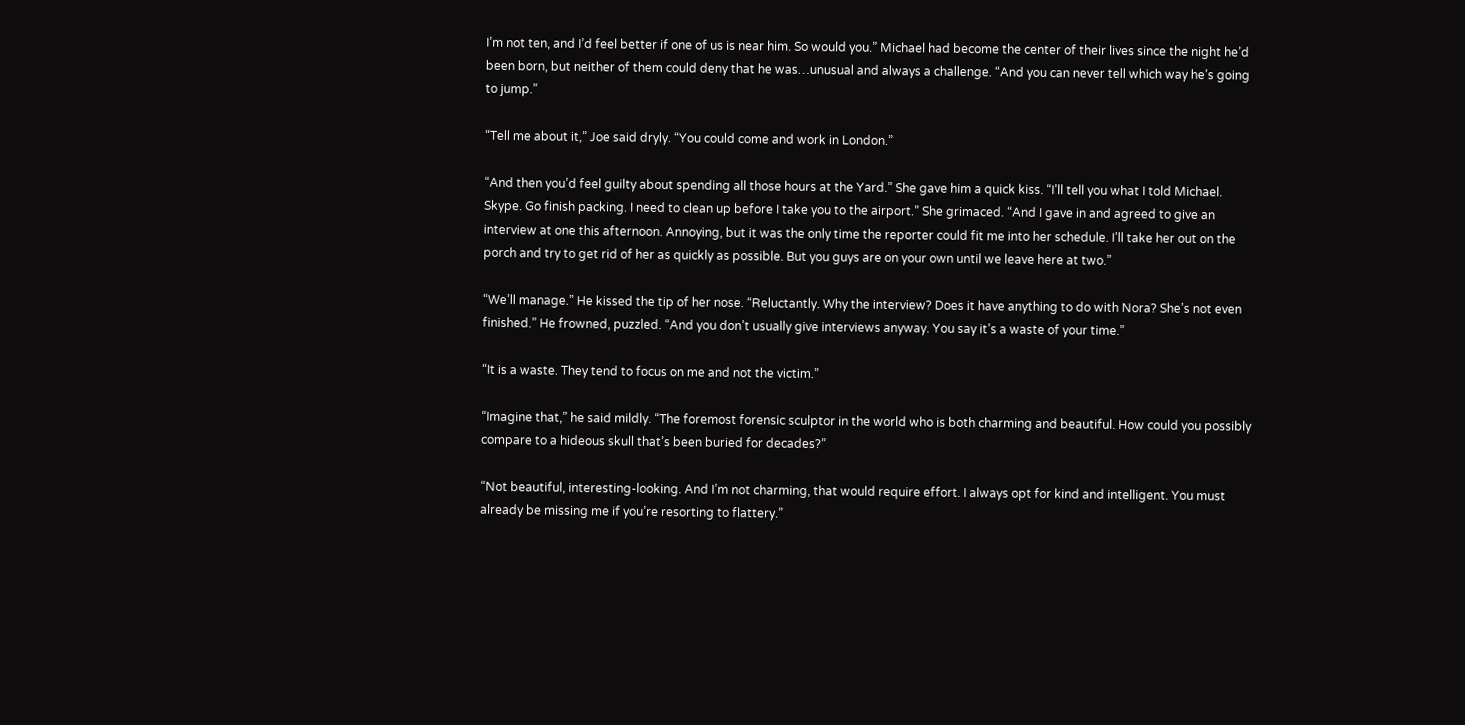I’m not ten, and I’d feel better if one of us is near him. So would you.” Michael had become the center of their lives since the night he’d been born, but neither of them could deny that he was…unusual and always a challenge. “And you can never tell which way he’s going to jump.”

“Tell me about it,” Joe said dryly. “You could come and work in London.”

“And then you’d feel guilty about spending all those hours at the Yard.” She gave him a quick kiss. “I’ll tell you what I told Michael. Skype. Go finish packing. I need to clean up before I take you to the airport.” She grimaced. “And I gave in and agreed to give an interview at one this afternoon. Annoying, but it was the only time the reporter could fit me into her schedule. I’ll take her out on the porch and try to get rid of her as quickly as possible. But you guys are on your own until we leave here at two.”

“We’ll manage.” He kissed the tip of her nose. “Reluctantly. Why the interview? Does it have anything to do with Nora? She’s not even finished.” He frowned, puzzled. “And you don’t usually give interviews anyway. You say it’s a waste of your time.”

“It is a waste. They tend to focus on me and not the victim.”

“Imagine that,” he said mildly. “The foremost forensic sculptor in the world who is both charming and beautiful. How could you possibly compare to a hideous skull that’s been buried for decades?”

“Not beautiful, interesting-looking. And I’m not charming, that would require effort. I always opt for kind and intelligent. You must already be missing me if you’re resorting to flattery.”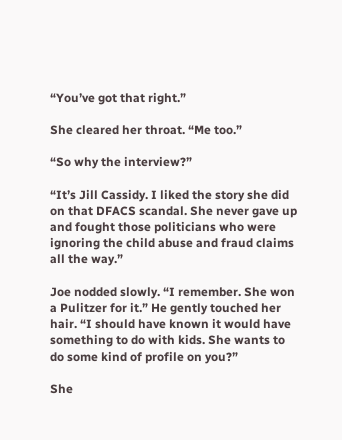“You’ve got that right.”

She cleared her throat. “Me too.”

“So why the interview?”

“It’s Jill Cassidy. I liked the story she did on that DFACS scandal. She never gave up and fought those politicians who were ignoring the child abuse and fraud claims all the way.”

Joe nodded slowly. “I remember. She won a Pulitzer for it.” He gently touched her hair. “I should have known it would have something to do with kids. She wants to do some kind of profile on you?”

She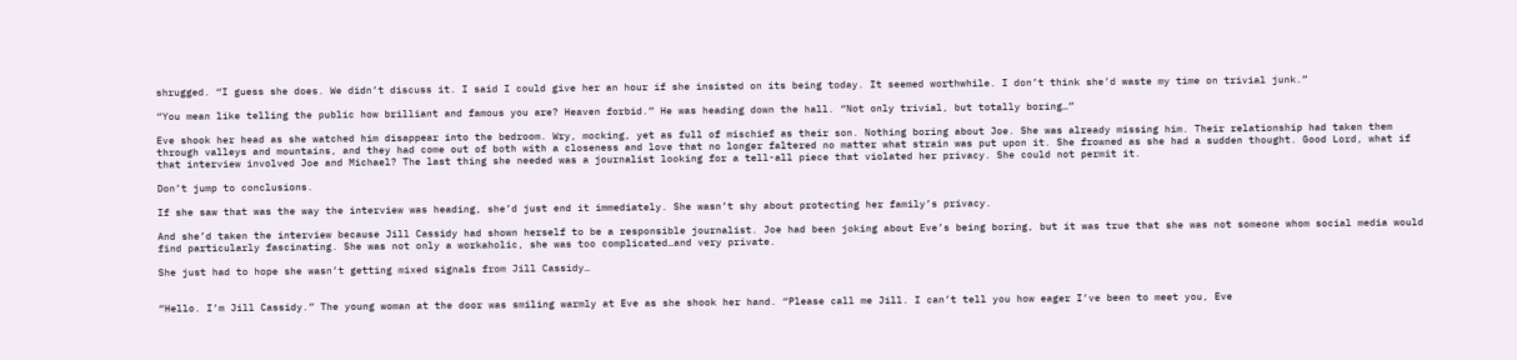shrugged. “I guess she does. We didn’t discuss it. I said I could give her an hour if she insisted on its being today. It seemed worthwhile. I don’t think she’d waste my time on trivial junk.”

“You mean like telling the public how brilliant and famous you are? Heaven forbid.” He was heading down the hall. “Not only trivial, but totally boring…”

Eve shook her head as she watched him disappear into the bedroom. Wry, mocking, yet as full of mischief as their son. Nothing boring about Joe. She was already missing him. Their relationship had taken them through valleys and mountains, and they had come out of both with a closeness and love that no longer faltered no matter what strain was put upon it. She frowned as she had a sudden thought. Good Lord, what if that interview involved Joe and Michael? The last thing she needed was a journalist looking for a tell-all piece that violated her privacy. She could not permit it.

Don’t jump to conclusions.

If she saw that was the way the interview was heading, she’d just end it immediately. She wasn’t shy about protecting her family’s privacy.

And she’d taken the interview because Jill Cassidy had shown herself to be a responsible journalist. Joe had been joking about Eve’s being boring, but it was true that she was not someone whom social media would find particularly fascinating. She was not only a workaholic, she was too complicated…and very private.

She just had to hope she wasn’t getting mixed signals from Jill Cassidy…


“Hello. I’m Jill Cassidy.” The young woman at the door was smiling warmly at Eve as she shook her hand. “Please call me Jill. I can’t tell you how eager I’ve been to meet you, Eve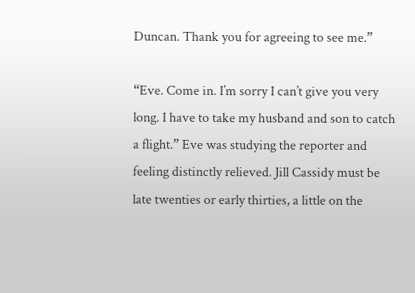Duncan. Thank you for agreeing to see me.”

“Eve. Come in. I’m sorry I can’t give you very long. I have to take my husband and son to catch a flight.” Eve was studying the reporter and feeling distinctly relieved. Jill Cassidy must be late twenties or early thirties, a little on the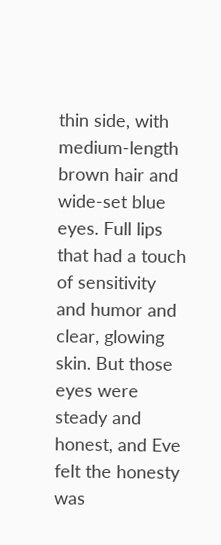thin side, with medium-length brown hair and wide-set blue eyes. Full lips that had a touch of sensitivity and humor and clear, glowing skin. But those eyes were steady and honest, and Eve felt the honesty was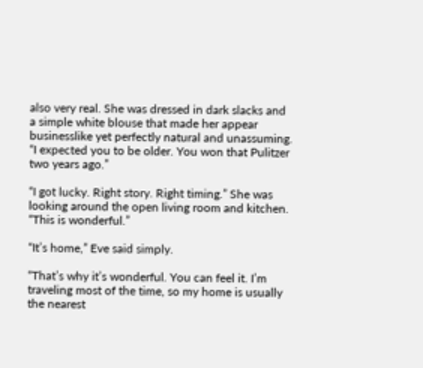also very real. She was dressed in dark slacks and a simple white blouse that made her appear businesslike yet perfectly natural and unassuming. “I expected you to be older. You won that Pulitzer two years ago.”

“I got lucky. Right story. Right timing.” She was looking around the open living room and kitchen. “This is wonderful.”

“It’s home,” Eve said simply.

“That’s why it’s wonderful. You can feel it. I’m traveling most of the time, so my home is usually the nearest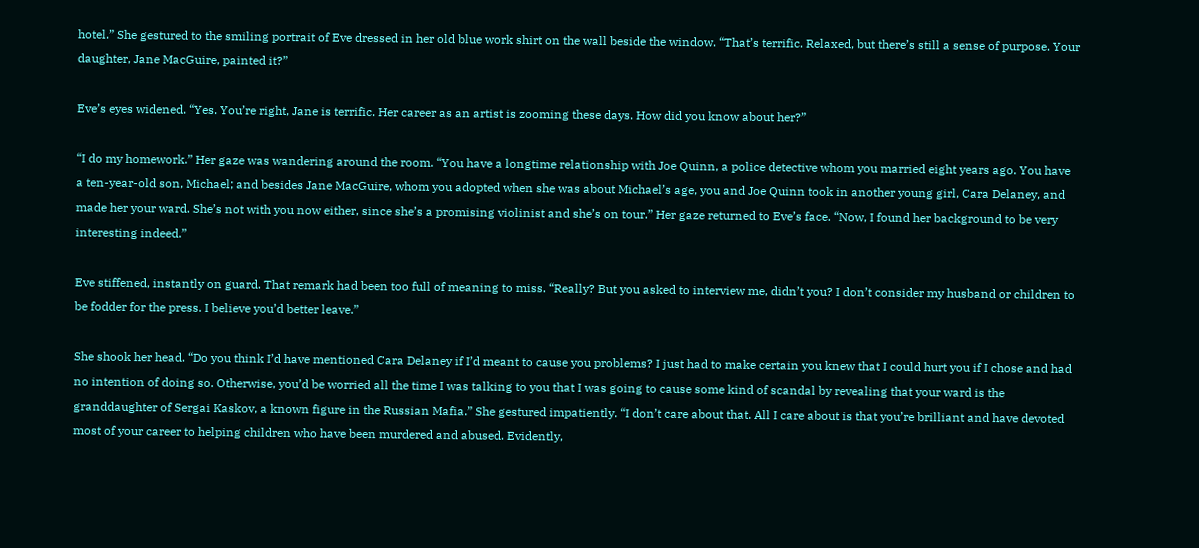hotel.” She gestured to the smiling portrait of Eve dressed in her old blue work shirt on the wall beside the window. “That’s terrific. Relaxed, but there’s still a sense of purpose. Your daughter, Jane MacGuire, painted it?”

Eve’s eyes widened. “Yes. You’re right, Jane is terrific. Her career as an artist is zooming these days. How did you know about her?”

“I do my homework.” Her gaze was wandering around the room. “You have a longtime relationship with Joe Quinn, a police detective whom you married eight years ago. You have a ten-year-old son, Michael; and besides Jane MacGuire, whom you adopted when she was about Michael’s age, you and Joe Quinn took in another young girl, Cara Delaney, and made her your ward. She’s not with you now either, since she’s a promising violinist and she’s on tour.” Her gaze returned to Eve’s face. “Now, I found her background to be very interesting indeed.”

Eve stiffened, instantly on guard. That remark had been too full of meaning to miss. “Really? But you asked to interview me, didn’t you? I don’t consider my husband or children to be fodder for the press. I believe you’d better leave.”

She shook her head. “Do you think I’d have mentioned Cara Delaney if I’d meant to cause you problems? I just had to make certain you knew that I could hurt you if I chose and had no intention of doing so. Otherwise, you’d be worried all the time I was talking to you that I was going to cause some kind of scandal by revealing that your ward is the granddaughter of Sergai Kaskov, a known figure in the Russian Mafia.” She gestured impatiently. “I don’t care about that. All I care about is that you’re brilliant and have devoted most of your career to helping children who have been murdered and abused. Evidently,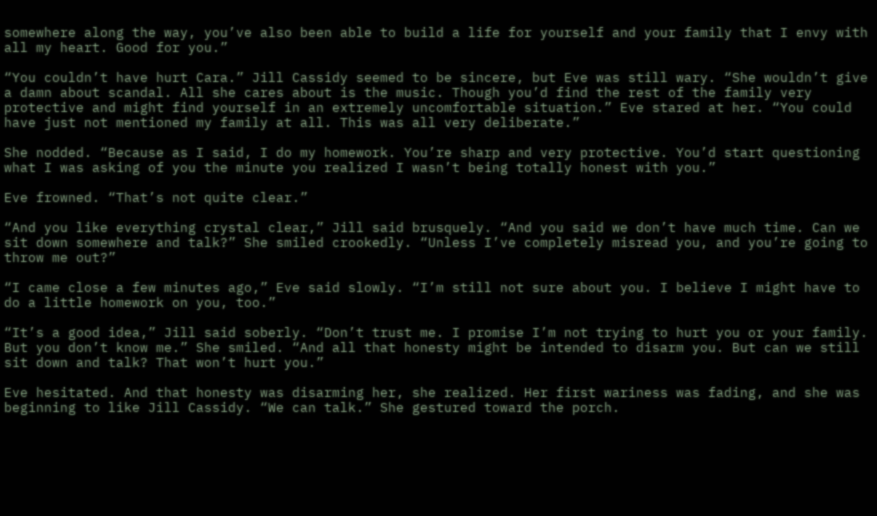somewhere along the way, you’ve also been able to build a life for yourself and your family that I envy with all my heart. Good for you.”

“You couldn’t have hurt Cara.” Jill Cassidy seemed to be sincere, but Eve was still wary. “She wouldn’t give a damn about scandal. All she cares about is the music. Though you’d find the rest of the family very protective and might find yourself in an extremely uncomfortable situation.” Eve stared at her. “You could have just not mentioned my family at all. This was all very deliberate.”

She nodded. “Because as I said, I do my homework. You’re sharp and very protective. You’d start questioning what I was asking of you the minute you realized I wasn’t being totally honest with you.”

Eve frowned. “That’s not quite clear.”

“And you like everything crystal clear,” Jill said brusquely. “And you said we don’t have much time. Can we sit down somewhere and talk?” She smiled crookedly. “Unless I’ve completely misread you, and you’re going to throw me out?”

“I came close a few minutes ago,” Eve said slowly. “I’m still not sure about you. I believe I might have to do a little homework on you, too.”

“It’s a good idea,” Jill said soberly. “Don’t trust me. I promise I’m not trying to hurt you or your family. But you don’t know me.” She smiled. “And all that honesty might be intended to disarm you. But can we still sit down and talk? That won’t hurt you.”

Eve hesitated. And that honesty was disarming her, she realized. Her first wariness was fading, and she was beginning to like Jill Cassidy. “We can talk.” She gestured toward the porch.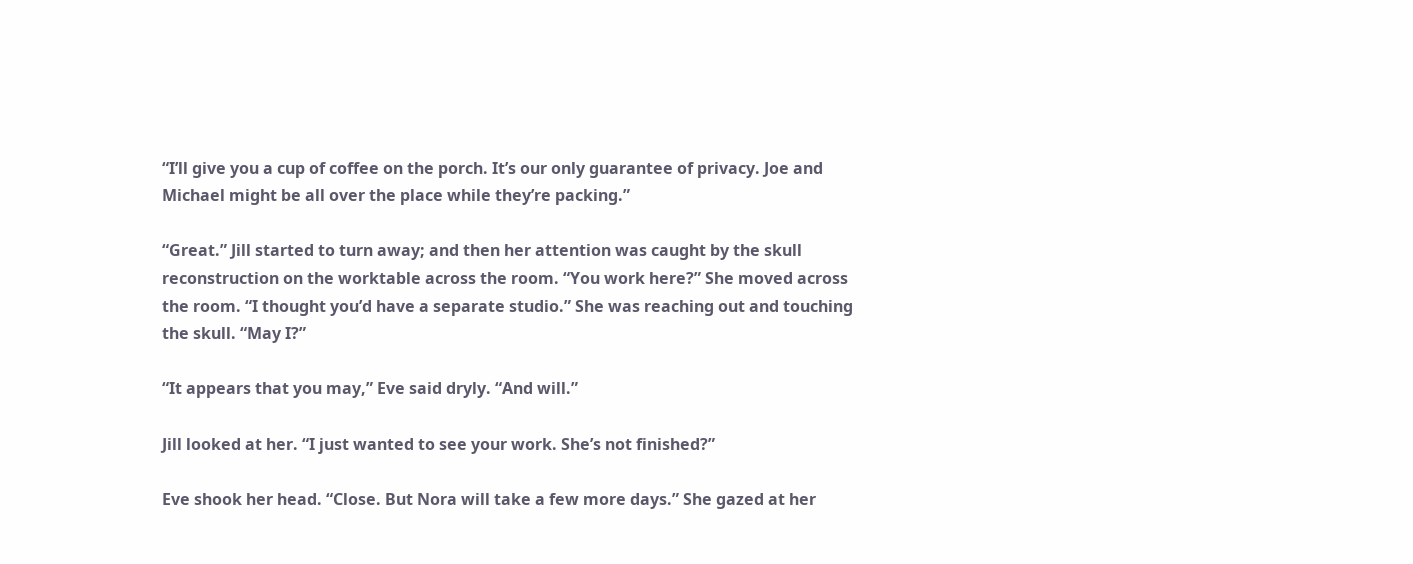“I’ll give you a cup of coffee on the porch. It’s our only guarantee of privacy. Joe and Michael might be all over the place while they’re packing.”

“Great.” Jill started to turn away; and then her attention was caught by the skull reconstruction on the worktable across the room. “You work here?” She moved across the room. “I thought you’d have a separate studio.” She was reaching out and touching the skull. “May I?”

“It appears that you may,” Eve said dryly. “And will.”

Jill looked at her. “I just wanted to see your work. She’s not finished?”

Eve shook her head. “Close. But Nora will take a few more days.” She gazed at her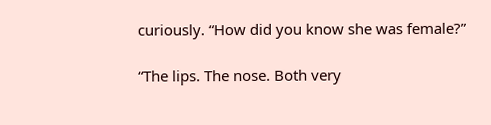curiously. “How did you know she was female?”

“The lips. The nose. Both very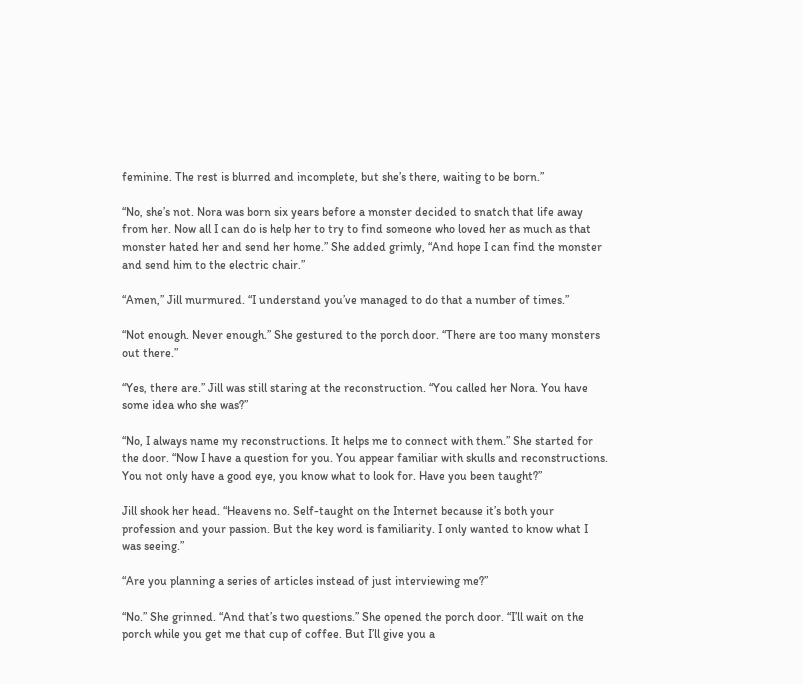feminine. The rest is blurred and incomplete, but she’s there, waiting to be born.”

“No, she’s not. Nora was born six years before a monster decided to snatch that life away from her. Now all I can do is help her to try to find someone who loved her as much as that monster hated her and send her home.” She added grimly, “And hope I can find the monster and send him to the electric chair.”

“Amen,” Jill murmured. “I understand you’ve managed to do that a number of times.”

“Not enough. Never enough.” She gestured to the porch door. “There are too many monsters out there.”

“Yes, there are.” Jill was still staring at the reconstruction. “You called her Nora. You have some idea who she was?”

“No, I always name my reconstructions. It helps me to connect with them.” She started for the door. “Now I have a question for you. You appear familiar with skulls and reconstructions. You not only have a good eye, you know what to look for. Have you been taught?”

Jill shook her head. “Heavens no. Self-taught on the Internet because it’s both your profession and your passion. But the key word is familiarity. I only wanted to know what I was seeing.”

“Are you planning a series of articles instead of just interviewing me?”

“No.” She grinned. “And that’s two questions.” She opened the porch door. “I’ll wait on the porch while you get me that cup of coffee. But I’ll give you a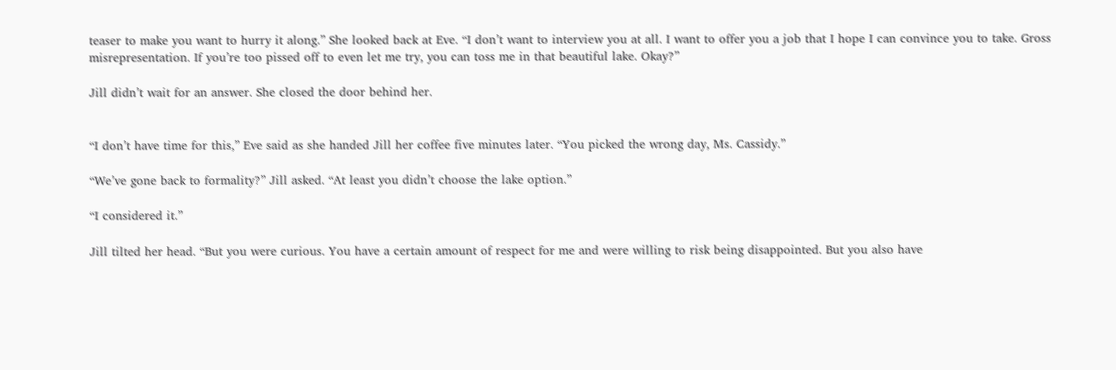teaser to make you want to hurry it along.” She looked back at Eve. “I don’t want to interview you at all. I want to offer you a job that I hope I can convince you to take. Gross misrepresentation. If you’re too pissed off to even let me try, you can toss me in that beautiful lake. Okay?”

Jill didn’t wait for an answer. She closed the door behind her.


“I don’t have time for this,” Eve said as she handed Jill her coffee five minutes later. “You picked the wrong day, Ms. Cassidy.”

“We’ve gone back to formality?” Jill asked. “At least you didn’t choose the lake option.”

“I considered it.”

Jill tilted her head. “But you were curious. You have a certain amount of respect for me and were willing to risk being disappointed. But you also have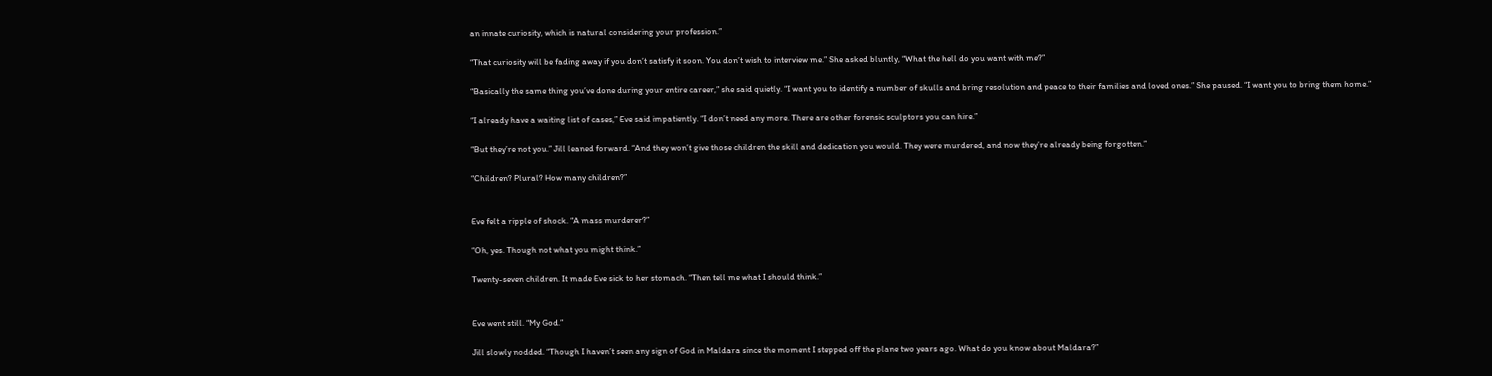an innate curiosity, which is natural considering your profession.”

“That curiosity will be fading away if you don’t satisfy it soon. You don’t wish to interview me.” She asked bluntly, “What the hell do you want with me?”

“Basically the same thing you’ve done during your entire career,” she said quietly. “I want you to identify a number of skulls and bring resolution and peace to their families and loved ones.” She paused. “I want you to bring them home.”

“I already have a waiting list of cases,” Eve said impatiently. “I don’t need any more. There are other forensic sculptors you can hire.”

“But they’re not you.” Jill leaned forward. “And they won’t give those children the skill and dedication you would. They were murdered, and now they’re already being forgotten.”

“Children? Plural? How many children?”


Eve felt a ripple of shock. “A mass murderer?”

“Oh, yes. Though not what you might think.”

Twenty-seven children. It made Eve sick to her stomach. “Then tell me what I should think.”


Eve went still. “My God.”

Jill slowly nodded. “Though I haven’t seen any sign of God in Maldara since the moment I stepped off the plane two years ago. What do you know about Maldara?”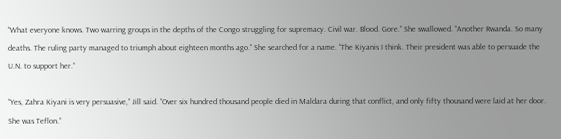“What everyone knows. Two warring groups in the depths of the Congo struggling for supremacy. Civil war. Blood. Gore.” She swallowed. “Another Rwanda. So many deaths. The ruling party managed to triumph about eighteen months ago.” She searched for a name. “The Kiyanis I think. Their president was able to persuade the U.N. to support her.”

“Yes, Zahra Kiyani is very persuasive,” Jill said. “Over six hundred thousand people died in Maldara during that conflict, and only fifty thousand were laid at her door. She was Teflon.”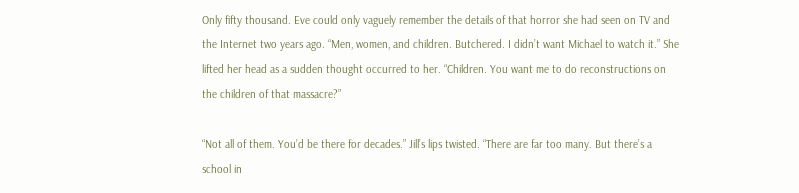Only fifty thousand. Eve could only vaguely remember the details of that horror she had seen on TV and the Internet two years ago. “Men, women, and children. Butchered. I didn’t want Michael to watch it.” She lifted her head as a sudden thought occurred to her. “Children. You want me to do reconstructions on the children of that massacre?”

“Not all of them. You’d be there for decades.” Jill’s lips twisted. “There are far too many. But there’s a school in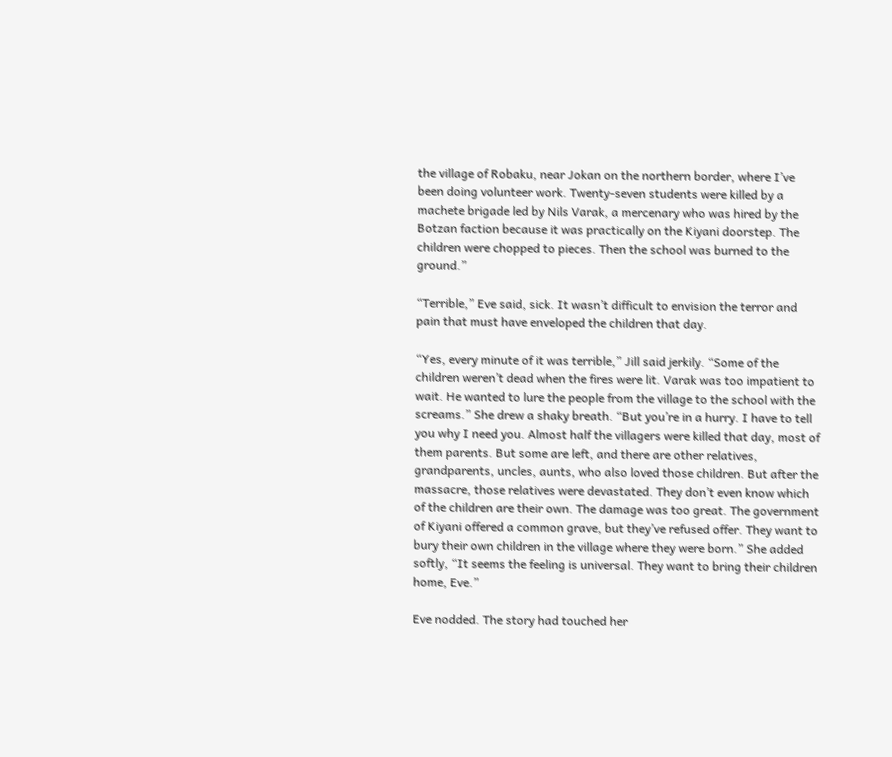the village of Robaku, near Jokan on the northern border, where I’ve been doing volunteer work. Twenty-seven students were killed by a machete brigade led by Nils Varak, a mercenary who was hired by the Botzan faction because it was practically on the Kiyani doorstep. The children were chopped to pieces. Then the school was burned to the ground.”

“Terrible,” Eve said, sick. It wasn’t difficult to envision the terror and pain that must have enveloped the children that day.

“Yes, every minute of it was terrible,” Jill said jerkily. “Some of the children weren’t dead when the fires were lit. Varak was too impatient to wait. He wanted to lure the people from the village to the school with the screams.” She drew a shaky breath. “But you’re in a hurry. I have to tell you why I need you. Almost half the villagers were killed that day, most of them parents. But some are left, and there are other relatives, grandparents, uncles, aunts, who also loved those children. But after the massacre, those relatives were devastated. They don’t even know which of the children are their own. The damage was too great. The government of Kiyani offered a common grave, but they’ve refused offer. They want to bury their own children in the village where they were born.” She added softly, “It seems the feeling is universal. They want to bring their children home, Eve.”

Eve nodded. The story had touched her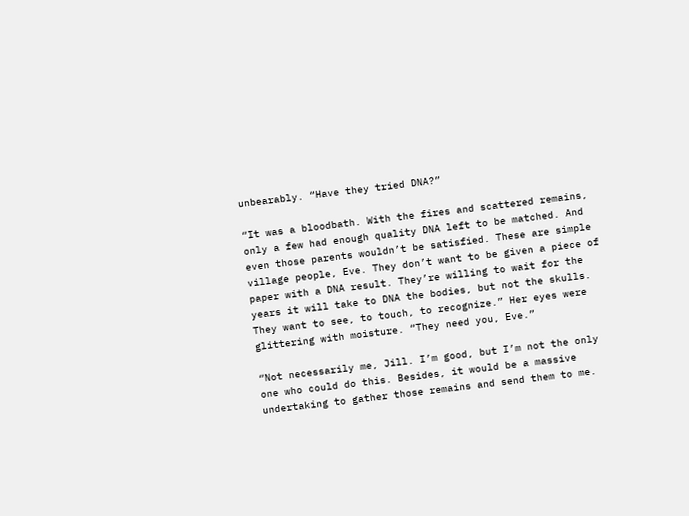unbearably. “Have they tried DNA?”

“It was a bloodbath. With the fires and scattered remains, only a few had enough quality DNA left to be matched. And even those parents wouldn’t be satisfied. These are simple village people, Eve. They don’t want to be given a piece of paper with a DNA result. They’re willing to wait for the years it will take to DNA the bodies, but not the skulls. They want to see, to touch, to recognize.” Her eyes were glittering with moisture. “They need you, Eve.”

“Not necessarily me, Jill. I’m good, but I’m not the only one who could do this. Besides, it would be a massive undertaking to gather those remains and send them to me.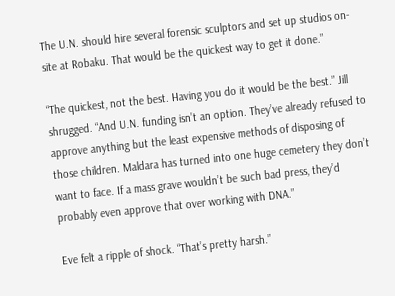The U.N. should hire several forensic sculptors and set up studios on-site at Robaku. That would be the quickest way to get it done.”

“The quickest, not the best. Having you do it would be the best.” Jill shrugged. “And U.N. funding isn’t an option. They’ve already refused to approve anything but the least expensive methods of disposing of those children. Maldara has turned into one huge cemetery they don’t want to face. If a mass grave wouldn’t be such bad press, they’d probably even approve that over working with DNA.”

Eve felt a ripple of shock. “That’s pretty harsh.”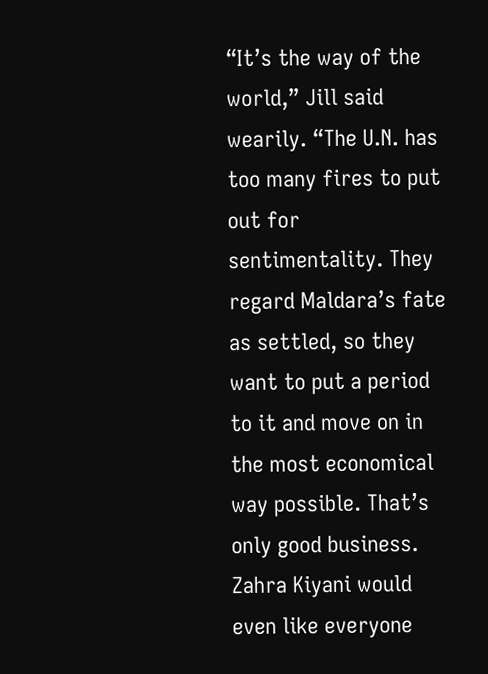“It’s the way of the world,” Jill said wearily. “The U.N. has too many fires to put out for sentimentality. They regard Maldara’s fate as settled, so they want to put a period to it and move on in the most economical way possible. That’s only good business. Zahra Kiyani would even like everyone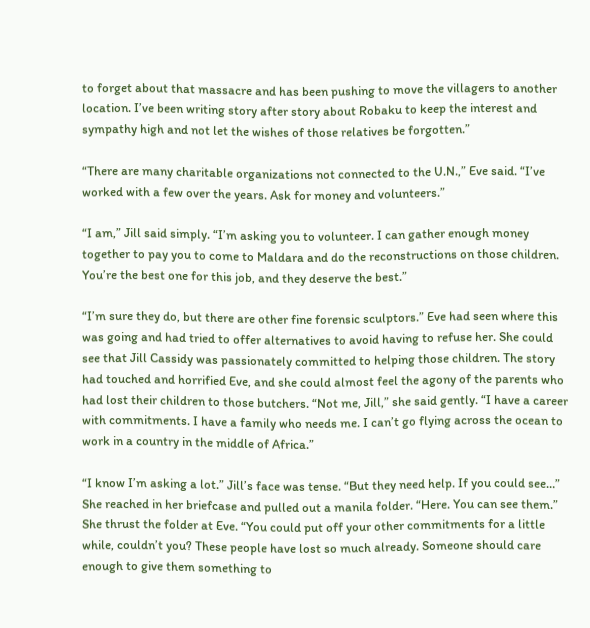to forget about that massacre and has been pushing to move the villagers to another location. I’ve been writing story after story about Robaku to keep the interest and sympathy high and not let the wishes of those relatives be forgotten.”

“There are many charitable organizations not connected to the U.N.,” Eve said. “I’ve worked with a few over the years. Ask for money and volunteers.”

“I am,” Jill said simply. “I’m asking you to volunteer. I can gather enough money together to pay you to come to Maldara and do the reconstructions on those children. You’re the best one for this job, and they deserve the best.”

“I’m sure they do, but there are other fine forensic sculptors.” Eve had seen where this was going and had tried to offer alternatives to avoid having to refuse her. She could see that Jill Cassidy was passionately committed to helping those children. The story had touched and horrified Eve, and she could almost feel the agony of the parents who had lost their children to those butchers. “Not me, Jill,” she said gently. “I have a career with commitments. I have a family who needs me. I can’t go flying across the ocean to work in a country in the middle of Africa.”

“I know I’m asking a lot.” Jill’s face was tense. “But they need help. If you could see…” She reached in her briefcase and pulled out a manila folder. “Here. You can see them.” She thrust the folder at Eve. “You could put off your other commitments for a little while, couldn’t you? These people have lost so much already. Someone should care enough to give them something to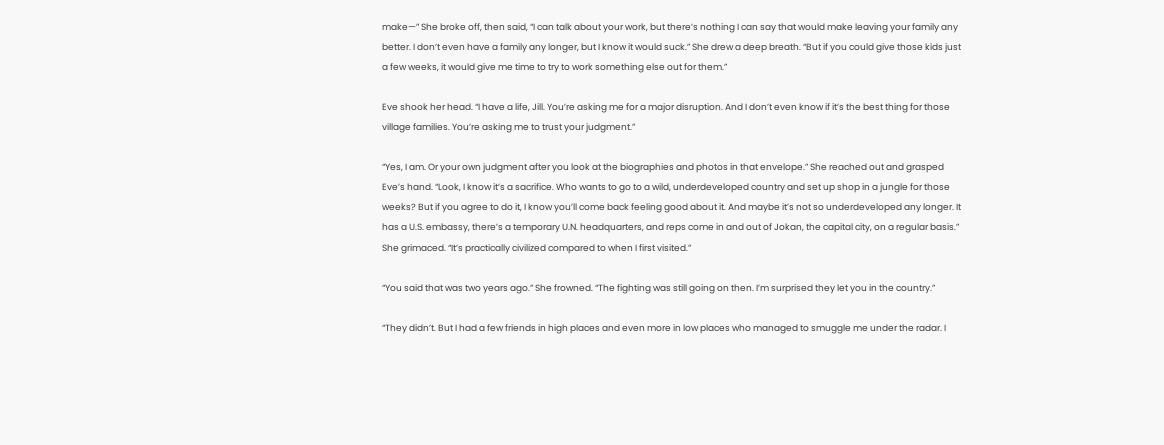make—” She broke off, then said, “I can talk about your work, but there’s nothing I can say that would make leaving your family any better. I don’t even have a family any longer, but I know it would suck.” She drew a deep breath. “But if you could give those kids just a few weeks, it would give me time to try to work something else out for them.”

Eve shook her head. “I have a life, Jill. You’re asking me for a major disruption. And I don’t even know if it’s the best thing for those village families. You’re asking me to trust your judgment.”

“Yes, I am. Or your own judgment after you look at the biographies and photos in that envelope.” She reached out and grasped Eve’s hand. “Look, I know it’s a sacrifice. Who wants to go to a wild, underdeveloped country and set up shop in a jungle for those weeks? But if you agree to do it, I know you’ll come back feeling good about it. And maybe it’s not so underdeveloped any longer. It has a U.S. embassy, there’s a temporary U.N. headquarters, and reps come in and out of Jokan, the capital city, on a regular basis.” She grimaced. “It’s practically civilized compared to when I first visited.”

“You said that was two years ago.” She frowned. “The fighting was still going on then. I’m surprised they let you in the country.”

“They didn’t. But I had a few friends in high places and even more in low places who managed to smuggle me under the radar. I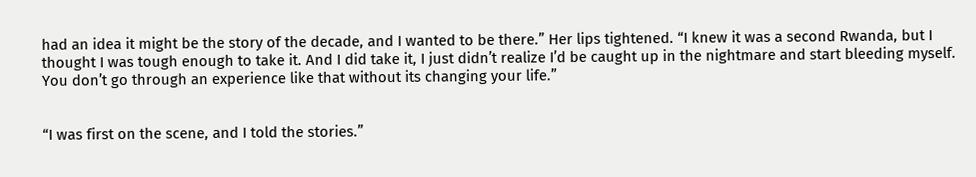had an idea it might be the story of the decade, and I wanted to be there.” Her lips tightened. “I knew it was a second Rwanda, but I thought I was tough enough to take it. And I did take it, I just didn’t realize I’d be caught up in the nightmare and start bleeding myself. You don’t go through an experience like that without its changing your life.”


“I was first on the scene, and I told the stories.”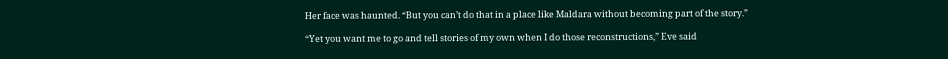Her face was haunted. “But you can’t do that in a place like Maldara without becoming part of the story.”

“Yet you want me to go and tell stories of my own when I do those reconstructions,” Eve said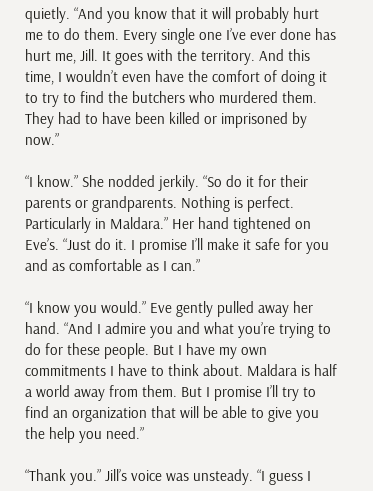quietly. “And you know that it will probably hurt me to do them. Every single one I’ve ever done has hurt me, Jill. It goes with the territory. And this time, I wouldn’t even have the comfort of doing it to try to find the butchers who murdered them. They had to have been killed or imprisoned by now.”

“I know.” She nodded jerkily. “So do it for their parents or grandparents. Nothing is perfect. Particularly in Maldara.” Her hand tightened on Eve’s. “Just do it. I promise I’ll make it safe for you and as comfortable as I can.”

“I know you would.” Eve gently pulled away her hand. “And I admire you and what you’re trying to do for these people. But I have my own commitments I have to think about. Maldara is half a world away from them. But I promise I’ll try to find an organization that will be able to give you the help you need.”

“Thank you.” Jill’s voice was unsteady. “I guess I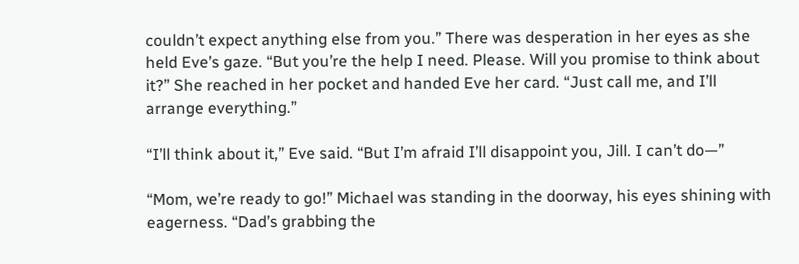couldn’t expect anything else from you.” There was desperation in her eyes as she held Eve’s gaze. “But you’re the help I need. Please. Will you promise to think about it?” She reached in her pocket and handed Eve her card. “Just call me, and I’ll arrange everything.”

“I’ll think about it,” Eve said. “But I’m afraid I’ll disappoint you, Jill. I can’t do—”

“Mom, we’re ready to go!” Michael was standing in the doorway, his eyes shining with eagerness. “Dad’s grabbing the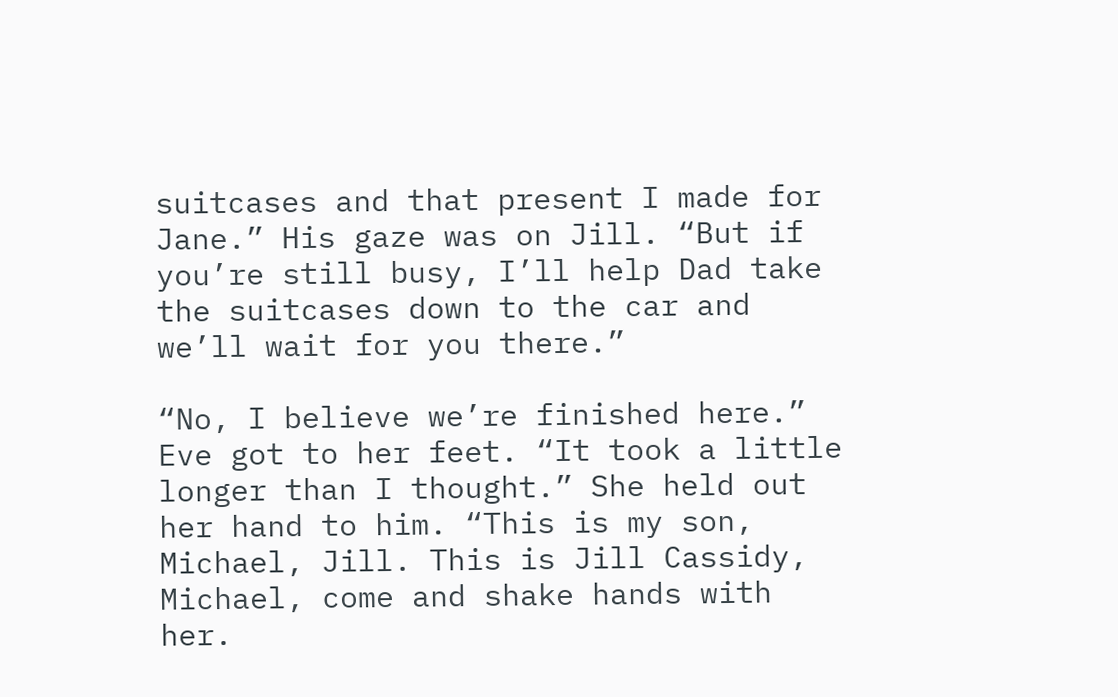suitcases and that present I made for Jane.” His gaze was on Jill. “But if you’re still busy, I’ll help Dad take the suitcases down to the car and we’ll wait for you there.”

“No, I believe we’re finished here.” Eve got to her feet. “It took a little longer than I thought.” She held out her hand to him. “This is my son, Michael, Jill. This is Jill Cassidy, Michael, come and shake hands with her.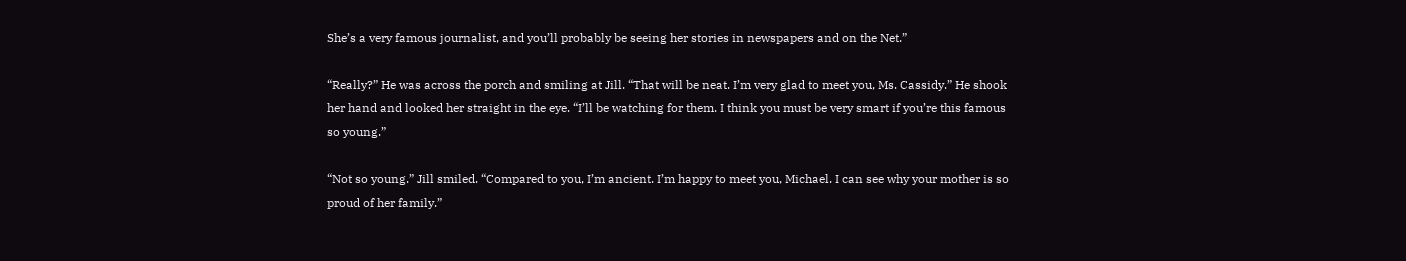She’s a very famous journalist, and you’ll probably be seeing her stories in newspapers and on the Net.”

“Really?” He was across the porch and smiling at Jill. “That will be neat. I’m very glad to meet you, Ms. Cassidy.” He shook her hand and looked her straight in the eye. “I’ll be watching for them. I think you must be very smart if you’re this famous so young.”

“Not so young.” Jill smiled. “Compared to you, I’m ancient. I’m happy to meet you, Michael. I can see why your mother is so proud of her family.”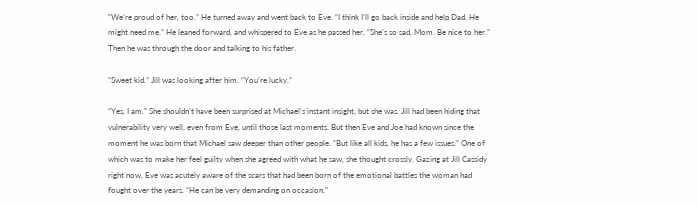“We’re proud of her, too.” He turned away and went back to Eve. “I think I’ll go back inside and help Dad. He might need me.” He leaned forward, and whispered to Eve as he passed her, “She’s so sad, Mom. Be nice to her.” Then he was through the door and talking to his father.

“Sweet kid.” Jill was looking after him. “You’re lucky.”

“Yes, I am.” She shouldn’t have been surprised at Michael’s instant insight, but she was. Jill had been hiding that vulnerability very well, even from Eve, until those last moments. But then Eve and Joe had known since the moment he was born that Michael saw deeper than other people. “But like all kids, he has a few issues.” One of which was to make her feel guilty when she agreed with what he saw, she thought crossly. Gazing at Jill Cassidy right now, Eve was acutely aware of the scars that had been born of the emotional battles the woman had fought over the years. “He can be very demanding on occasion.”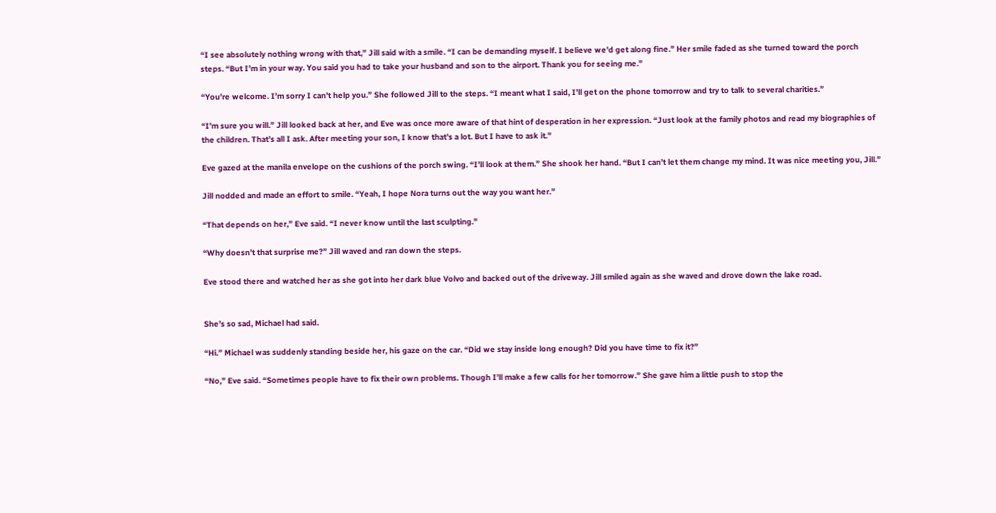“I see absolutely nothing wrong with that,” Jill said with a smile. “I can be demanding myself. I believe we’d get along fine.” Her smile faded as she turned toward the porch steps. “But I’m in your way. You said you had to take your husband and son to the airport. Thank you for seeing me.”

“You’re welcome. I’m sorry I can’t help you.” She followed Jill to the steps. “I meant what I said, I’ll get on the phone tomorrow and try to talk to several charities.”

“I’m sure you will.” Jill looked back at her, and Eve was once more aware of that hint of desperation in her expression. “Just look at the family photos and read my biographies of the children. That’s all I ask. After meeting your son, I know that’s a lot. But I have to ask it.”

Eve gazed at the manila envelope on the cushions of the porch swing. “I’ll look at them.” She shook her hand. “But I can’t let them change my mind. It was nice meeting you, Jill.”

Jill nodded and made an effort to smile. “Yeah, I hope Nora turns out the way you want her.”

“That depends on her,” Eve said. “I never know until the last sculpting.”

“Why doesn’t that surprise me?” Jill waved and ran down the steps.

Eve stood there and watched her as she got into her dark blue Volvo and backed out of the driveway. Jill smiled again as she waved and drove down the lake road.


She’s so sad, Michael had said.

“Hi.” Michael was suddenly standing beside her, his gaze on the car. “Did we stay inside long enough? Did you have time to fix it?”

“No,” Eve said. “Sometimes people have to fix their own problems. Though I’ll make a few calls for her tomorrow.” She gave him a little push to stop the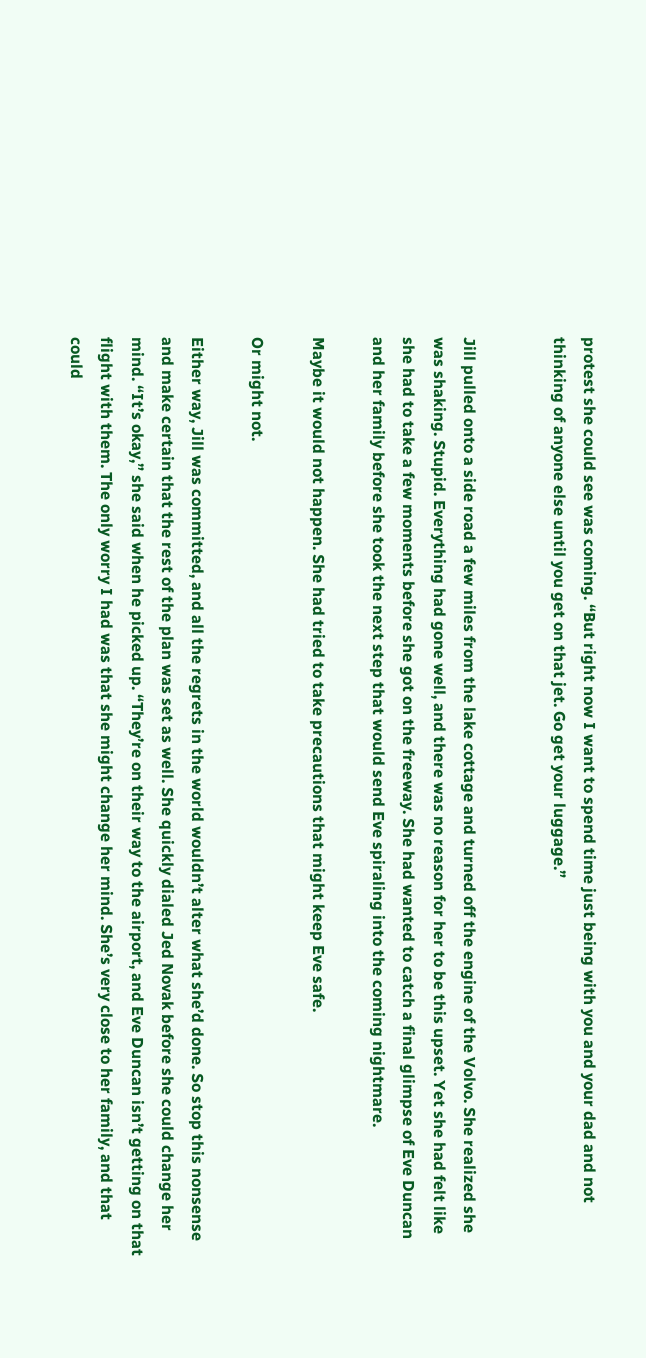protest she could see was coming. “But right now I want to spend time just being with you and your dad and not thinking of anyone else until you get on that jet. Go get your luggage.”


Jill pulled onto a side road a few miles from the lake cottage and turned off the engine of the Volvo. She realized she was shaking. Stupid. Everything had gone well, and there was no reason for her to be this upset. Yet she had felt like she had to take a few moments before she got on the freeway. She had wanted to catch a final glimpse of Eve Duncan and her family before she took the next step that would send Eve spiraling into the coming nightmare.

Maybe it would not happen. She had tried to take precautions that might keep Eve safe.

Or might not.

Either way, Jill was committed, and all the regrets in the world wouldn’t alter what she’d done. So stop this nonsense and make certain that the rest of the plan was set as well. She quickly dialed Jed Novak before she could change her mind. “It’s okay,” she said when he picked up. “They’re on their way to the airport, and Eve Duncan isn’t getting on that flight with them. The only worry I had was that she might change her mind. She’s very close to her family, and that could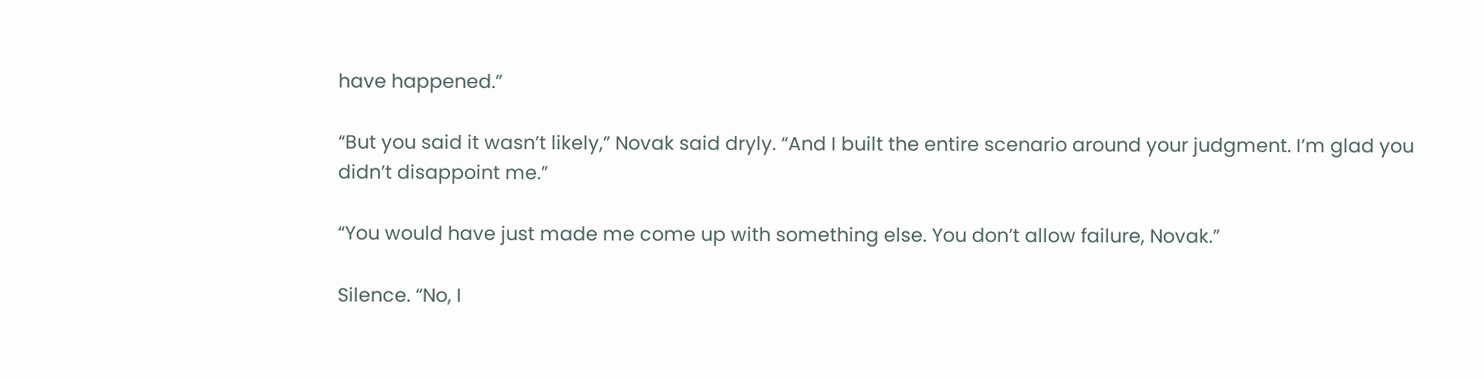have happened.”

“But you said it wasn’t likely,” Novak said dryly. “And I built the entire scenario around your judgment. I’m glad you didn’t disappoint me.”

“You would have just made me come up with something else. You don’t allow failure, Novak.”

Silence. “No, I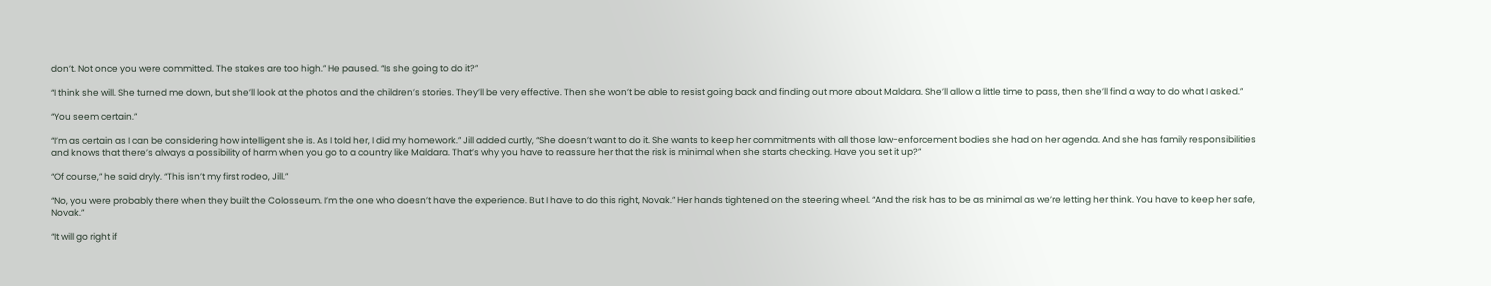don’t. Not once you were committed. The stakes are too high.” He paused. “Is she going to do it?”

“I think she will. She turned me down, but she’ll look at the photos and the children’s stories. They’ll be very effective. Then she won’t be able to resist going back and finding out more about Maldara. She’ll allow a little time to pass, then she’ll find a way to do what I asked.”

“You seem certain.”

“I’m as certain as I can be considering how intelligent she is. As I told her, I did my homework.” Jill added curtly, “She doesn’t want to do it. She wants to keep her commitments with all those law-enforcement bodies she had on her agenda. And she has family responsibilities and knows that there’s always a possibility of harm when you go to a country like Maldara. That’s why you have to reassure her that the risk is minimal when she starts checking. Have you set it up?”

“Of course,” he said dryly. “This isn’t my first rodeo, Jill.”

“No, you were probably there when they built the Colosseum. I’m the one who doesn’t have the experience. But I have to do this right, Novak.” Her hands tightened on the steering wheel. “And the risk has to be as minimal as we’re letting her think. You have to keep her safe, Novak.”

“It will go right if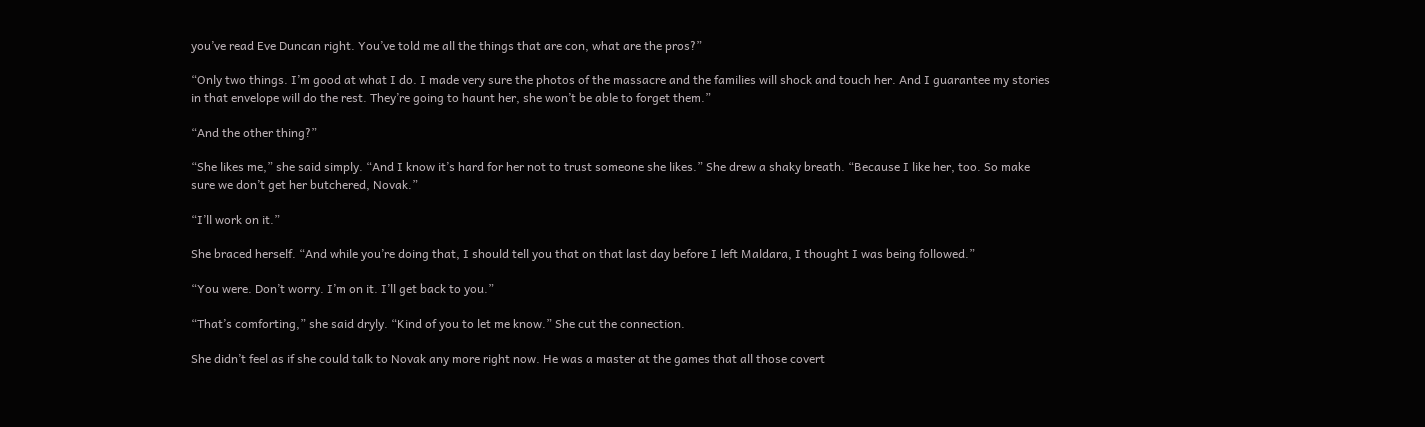you’ve read Eve Duncan right. You’ve told me all the things that are con, what are the pros?”

“Only two things. I’m good at what I do. I made very sure the photos of the massacre and the families will shock and touch her. And I guarantee my stories in that envelope will do the rest. They’re going to haunt her, she won’t be able to forget them.”

“And the other thing?”

“She likes me,” she said simply. “And I know it’s hard for her not to trust someone she likes.” She drew a shaky breath. “Because I like her, too. So make sure we don’t get her butchered, Novak.”

“I’ll work on it.”

She braced herself. “And while you’re doing that, I should tell you that on that last day before I left Maldara, I thought I was being followed.”

“You were. Don’t worry. I’m on it. I’ll get back to you.”

“That’s comforting,” she said dryly. “Kind of you to let me know.” She cut the connection.

She didn’t feel as if she could talk to Novak any more right now. He was a master at the games that all those covert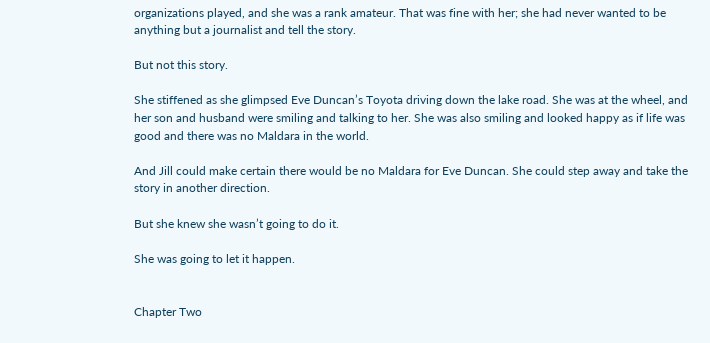organizations played, and she was a rank amateur. That was fine with her; she had never wanted to be anything but a journalist and tell the story.

But not this story.

She stiffened as she glimpsed Eve Duncan’s Toyota driving down the lake road. She was at the wheel, and her son and husband were smiling and talking to her. She was also smiling and looked happy as if life was good and there was no Maldara in the world.

And Jill could make certain there would be no Maldara for Eve Duncan. She could step away and take the story in another direction.

But she knew she wasn’t going to do it.

She was going to let it happen.


Chapter Two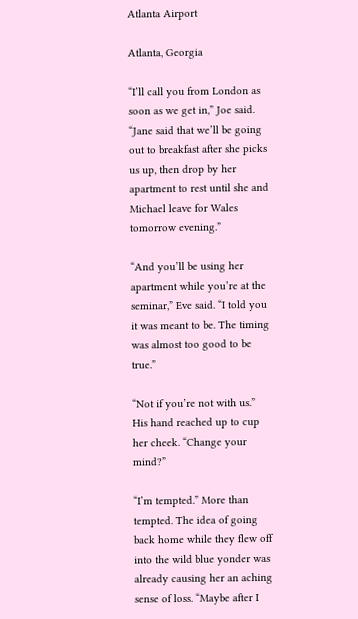Atlanta Airport

Atlanta, Georgia

“I’ll call you from London as soon as we get in,” Joe said. “Jane said that we’ll be going out to breakfast after she picks us up, then drop by her apartment to rest until she and Michael leave for Wales tomorrow evening.”

“And you’ll be using her apartment while you’re at the seminar,” Eve said. “I told you it was meant to be. The timing was almost too good to be true.”

“Not if you’re not with us.” His hand reached up to cup her cheek. “Change your mind?”

“I’m tempted.” More than tempted. The idea of going back home while they flew off into the wild blue yonder was already causing her an aching sense of loss. “Maybe after I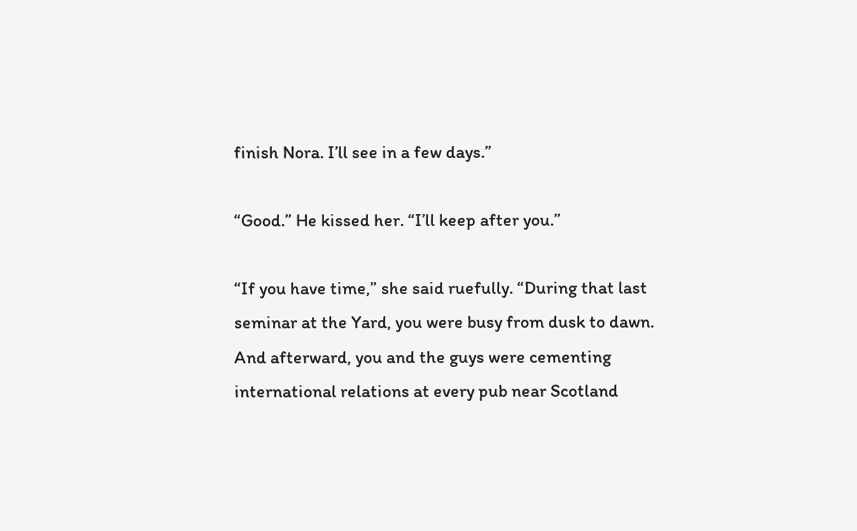finish Nora. I’ll see in a few days.”

“Good.” He kissed her. “I’ll keep after you.”

“If you have time,” she said ruefully. “During that last seminar at the Yard, you were busy from dusk to dawn. And afterward, you and the guys were cementing international relations at every pub near Scotland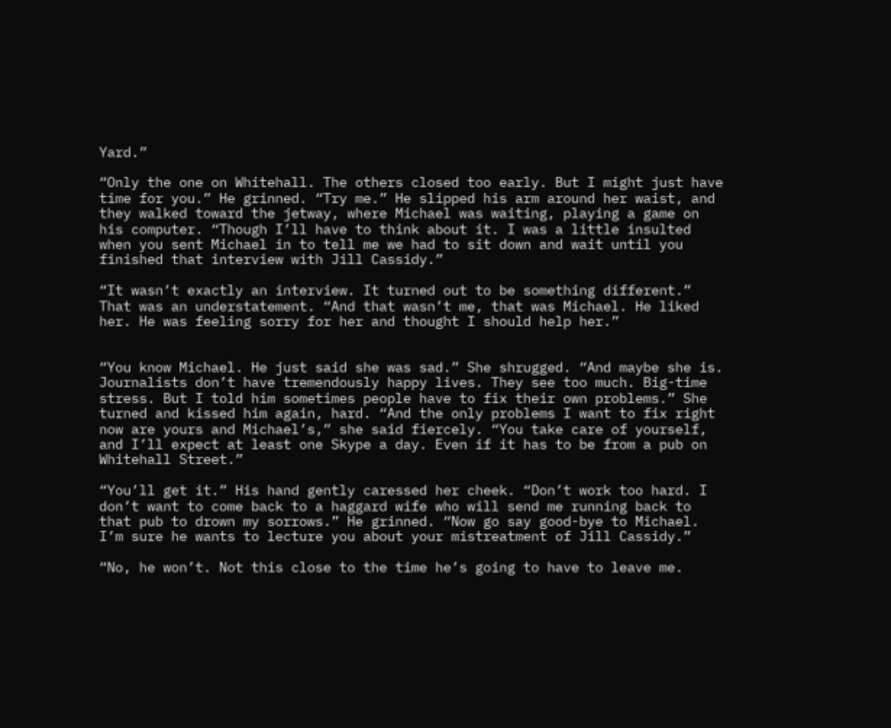Yard.”

“Only the one on Whitehall. The others closed too early. But I might just have time for you.” He grinned. “Try me.” He slipped his arm around her waist, and they walked toward the jetway, where Michael was waiting, playing a game on his computer. “Though I’ll have to think about it. I was a little insulted when you sent Michael in to tell me we had to sit down and wait until you finished that interview with Jill Cassidy.”

“It wasn’t exactly an interview. It turned out to be something different.” That was an understatement. “And that wasn’t me, that was Michael. He liked her. He was feeling sorry for her and thought I should help her.”


“You know Michael. He just said she was sad.” She shrugged. “And maybe she is. Journalists don’t have tremendously happy lives. They see too much. Big-time stress. But I told him sometimes people have to fix their own problems.” She turned and kissed him again, hard. “And the only problems I want to fix right now are yours and Michael’s,” she said fiercely. “You take care of yourself, and I’ll expect at least one Skype a day. Even if it has to be from a pub on Whitehall Street.”

“You’ll get it.” His hand gently caressed her cheek. “Don’t work too hard. I don’t want to come back to a haggard wife who will send me running back to that pub to drown my sorrows.” He grinned. “Now go say good-bye to Michael. I’m sure he wants to lecture you about your mistreatment of Jill Cassidy.”

“No, he won’t. Not this close to the time he’s going to have to leave me.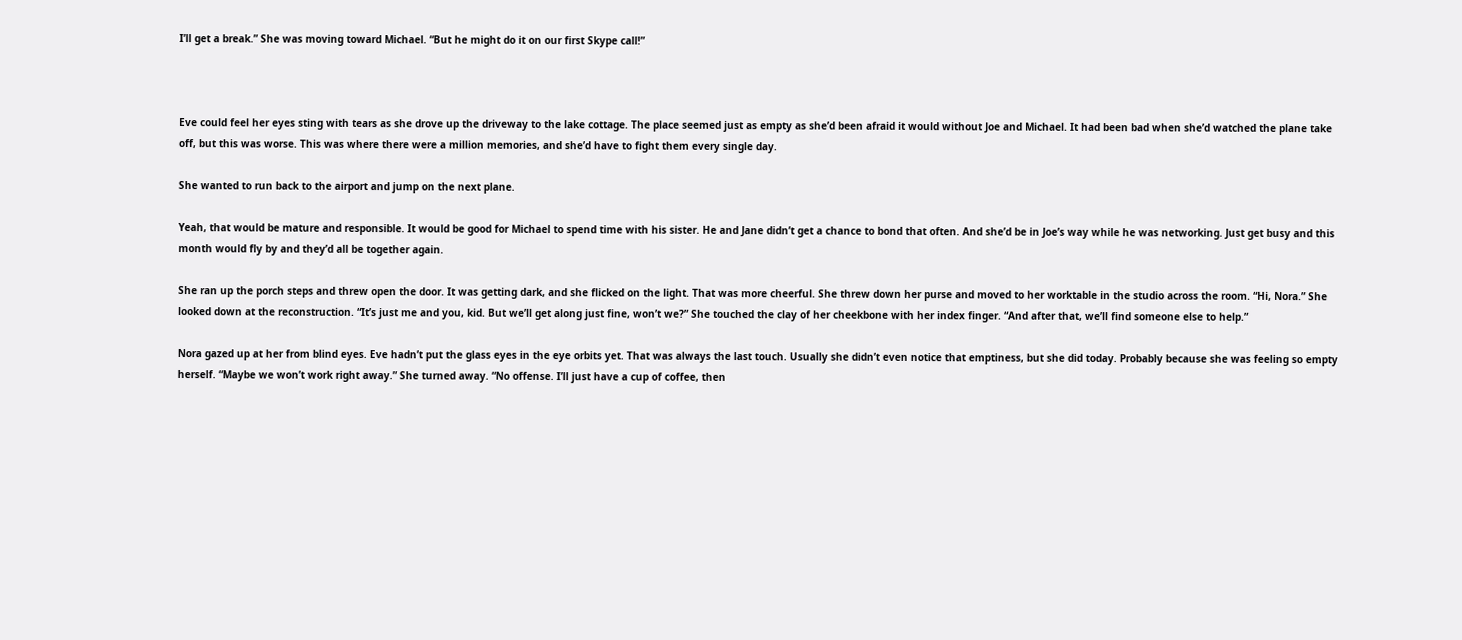I’ll get a break.” She was moving toward Michael. “But he might do it on our first Skype call!”



Eve could feel her eyes sting with tears as she drove up the driveway to the lake cottage. The place seemed just as empty as she’d been afraid it would without Joe and Michael. It had been bad when she’d watched the plane take off, but this was worse. This was where there were a million memories, and she’d have to fight them every single day.

She wanted to run back to the airport and jump on the next plane.

Yeah, that would be mature and responsible. It would be good for Michael to spend time with his sister. He and Jane didn’t get a chance to bond that often. And she’d be in Joe’s way while he was networking. Just get busy and this month would fly by and they’d all be together again.

She ran up the porch steps and threw open the door. It was getting dark, and she flicked on the light. That was more cheerful. She threw down her purse and moved to her worktable in the studio across the room. “Hi, Nora.” She looked down at the reconstruction. “It’s just me and you, kid. But we’ll get along just fine, won’t we?” She touched the clay of her cheekbone with her index finger. “And after that, we’ll find someone else to help.”

Nora gazed up at her from blind eyes. Eve hadn’t put the glass eyes in the eye orbits yet. That was always the last touch. Usually she didn’t even notice that emptiness, but she did today. Probably because she was feeling so empty herself. “Maybe we won’t work right away.” She turned away. “No offense. I’ll just have a cup of coffee, then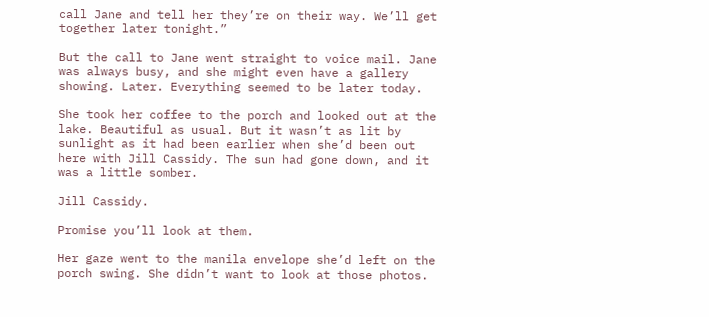call Jane and tell her they’re on their way. We’ll get together later tonight.”

But the call to Jane went straight to voice mail. Jane was always busy, and she might even have a gallery showing. Later. Everything seemed to be later today.

She took her coffee to the porch and looked out at the lake. Beautiful as usual. But it wasn’t as lit by sunlight as it had been earlier when she’d been out here with Jill Cassidy. The sun had gone down, and it was a little somber.

Jill Cassidy.

Promise you’ll look at them.

Her gaze went to the manila envelope she’d left on the porch swing. She didn’t want to look at those photos.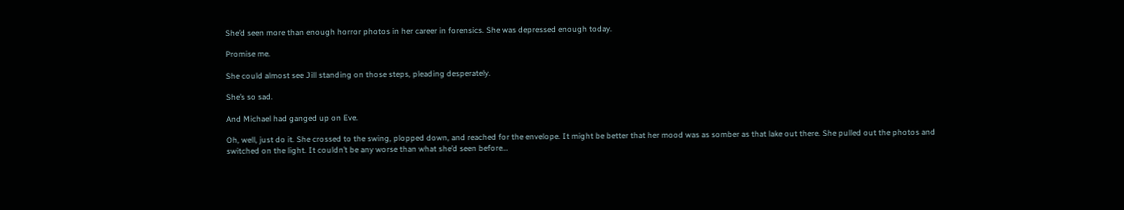She’d seen more than enough horror photos in her career in forensics. She was depressed enough today.

Promise me.

She could almost see Jill standing on those steps, pleading desperately.

She’s so sad.

And Michael had ganged up on Eve.

Oh, well, just do it. She crossed to the swing, plopped down, and reached for the envelope. It might be better that her mood was as somber as that lake out there. She pulled out the photos and switched on the light. It couldn’t be any worse than what she’d seen before…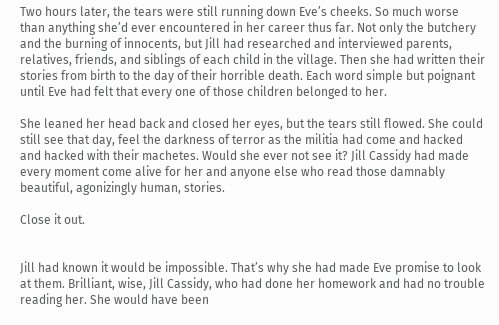Two hours later, the tears were still running down Eve’s cheeks. So much worse than anything she’d ever encountered in her career thus far. Not only the butchery and the burning of innocents, but Jill had researched and interviewed parents, relatives, friends, and siblings of each child in the village. Then she had written their stories from birth to the day of their horrible death. Each word simple but poignant until Eve had felt that every one of those children belonged to her.

She leaned her head back and closed her eyes, but the tears still flowed. She could still see that day, feel the darkness of terror as the militia had come and hacked and hacked with their machetes. Would she ever not see it? Jill Cassidy had made every moment come alive for her and anyone else who read those damnably beautiful, agonizingly human, stories.

Close it out.


Jill had known it would be impossible. That’s why she had made Eve promise to look at them. Brilliant, wise, Jill Cassidy, who had done her homework and had no trouble reading her. She would have been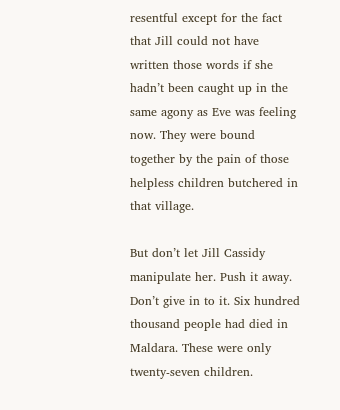resentful except for the fact that Jill could not have written those words if she hadn’t been caught up in the same agony as Eve was feeling now. They were bound together by the pain of those helpless children butchered in that village.

But don’t let Jill Cassidy manipulate her. Push it away. Don’t give in to it. Six hundred thousand people had died in Maldara. These were only twenty-seven children.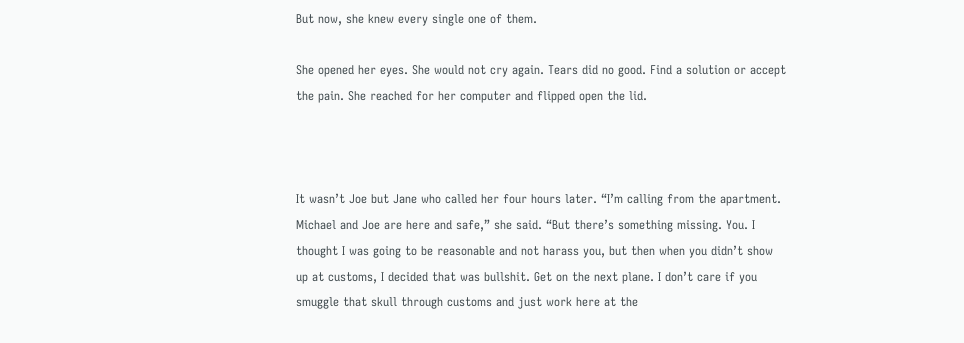But now, she knew every single one of them.

She opened her eyes. She would not cry again. Tears did no good. Find a solution or accept the pain. She reached for her computer and flipped open the lid.



It wasn’t Joe but Jane who called her four hours later. “I’m calling from the apartment. Michael and Joe are here and safe,” she said. “But there’s something missing. You. I thought I was going to be reasonable and not harass you, but then when you didn’t show up at customs, I decided that was bullshit. Get on the next plane. I don’t care if you smuggle that skull through customs and just work here at the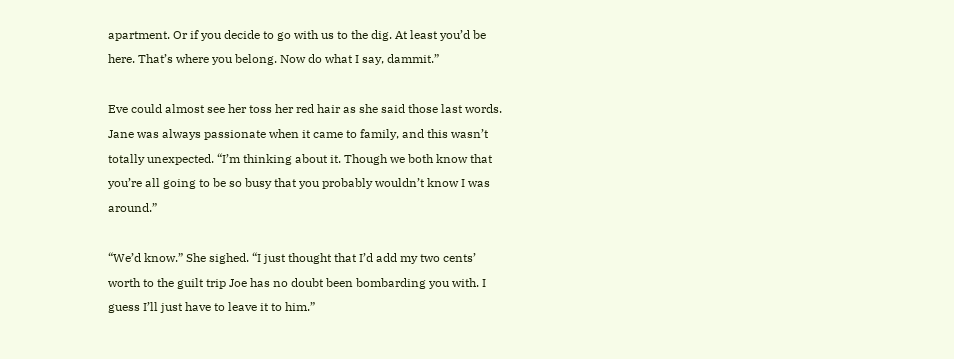apartment. Or if you decide to go with us to the dig. At least you’d be here. That’s where you belong. Now do what I say, dammit.”

Eve could almost see her toss her red hair as she said those last words. Jane was always passionate when it came to family, and this wasn’t totally unexpected. “I’m thinking about it. Though we both know that you’re all going to be so busy that you probably wouldn’t know I was around.”

“We’d know.” She sighed. “I just thought that I’d add my two cents’ worth to the guilt trip Joe has no doubt been bombarding you with. I guess I’ll just have to leave it to him.”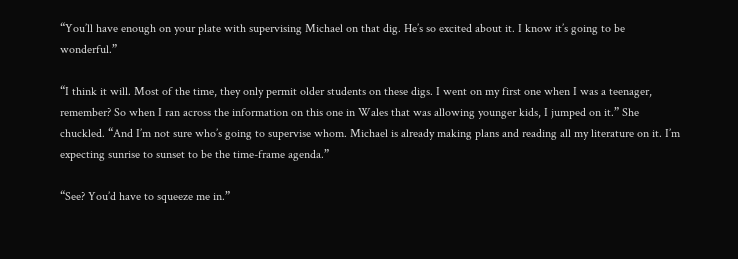“You’ll have enough on your plate with supervising Michael on that dig. He’s so excited about it. I know it’s going to be wonderful.”

“I think it will. Most of the time, they only permit older students on these digs. I went on my first one when I was a teenager, remember? So when I ran across the information on this one in Wales that was allowing younger kids, I jumped on it.” She chuckled. “And I’m not sure who’s going to supervise whom. Michael is already making plans and reading all my literature on it. I’m expecting sunrise to sunset to be the time-frame agenda.”

“See? You’d have to squeeze me in.”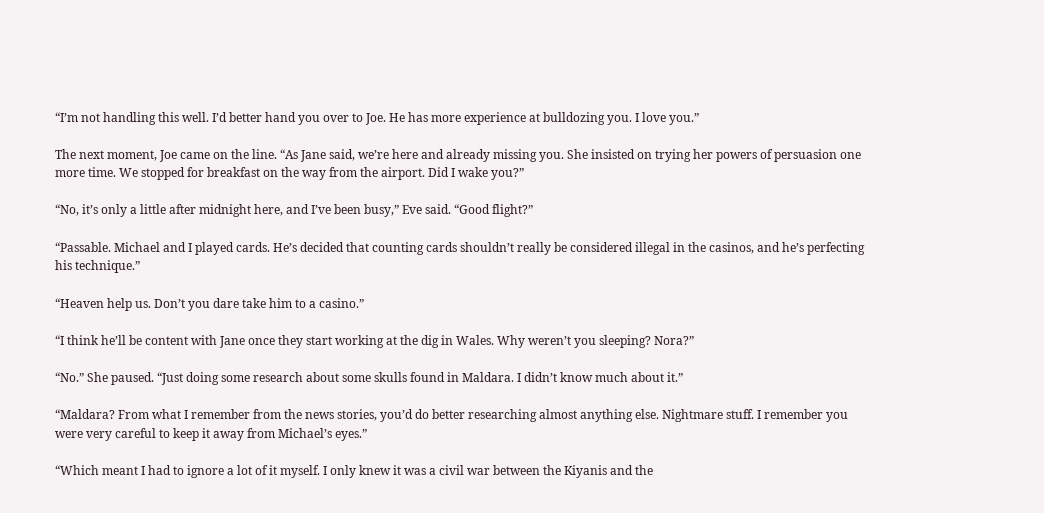“I’m not handling this well. I’d better hand you over to Joe. He has more experience at bulldozing you. I love you.”

The next moment, Joe came on the line. “As Jane said, we’re here and already missing you. She insisted on trying her powers of persuasion one more time. We stopped for breakfast on the way from the airport. Did I wake you?”

“No, it’s only a little after midnight here, and I’ve been busy,” Eve said. “Good flight?”

“Passable. Michael and I played cards. He’s decided that counting cards shouldn’t really be considered illegal in the casinos, and he’s perfecting his technique.”

“Heaven help us. Don’t you dare take him to a casino.”

“I think he’ll be content with Jane once they start working at the dig in Wales. Why weren’t you sleeping? Nora?”

“No.” She paused. “Just doing some research about some skulls found in Maldara. I didn’t know much about it.”

“Maldara? From what I remember from the news stories, you’d do better researching almost anything else. Nightmare stuff. I remember you were very careful to keep it away from Michael’s eyes.”

“Which meant I had to ignore a lot of it myself. I only knew it was a civil war between the Kiyanis and the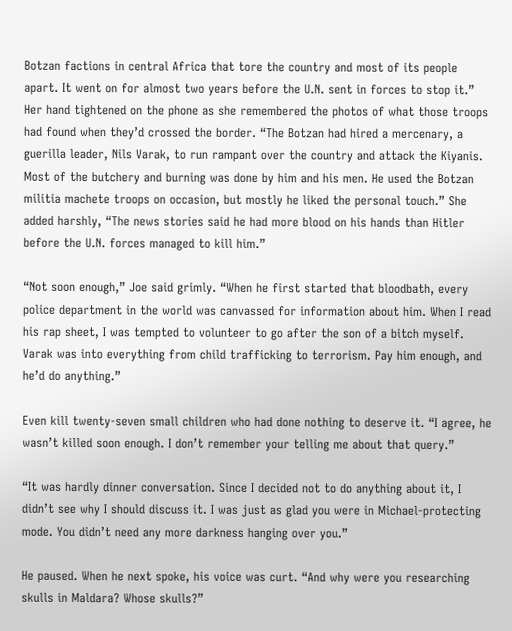Botzan factions in central Africa that tore the country and most of its people apart. It went on for almost two years before the U.N. sent in forces to stop it.” Her hand tightened on the phone as she remembered the photos of what those troops had found when they’d crossed the border. “The Botzan had hired a mercenary, a guerilla leader, Nils Varak, to run rampant over the country and attack the Kiyanis. Most of the butchery and burning was done by him and his men. He used the Botzan militia machete troops on occasion, but mostly he liked the personal touch.” She added harshly, “The news stories said he had more blood on his hands than Hitler before the U.N. forces managed to kill him.”

“Not soon enough,” Joe said grimly. “When he first started that bloodbath, every police department in the world was canvassed for information about him. When I read his rap sheet, I was tempted to volunteer to go after the son of a bitch myself. Varak was into everything from child trafficking to terrorism. Pay him enough, and he’d do anything.”

Even kill twenty-seven small children who had done nothing to deserve it. “I agree, he wasn’t killed soon enough. I don’t remember your telling me about that query.”

“It was hardly dinner conversation. Since I decided not to do anything about it, I didn’t see why I should discuss it. I was just as glad you were in Michael-protecting mode. You didn’t need any more darkness hanging over you.”

He paused. When he next spoke, his voice was curt. “And why were you researching skulls in Maldara? Whose skulls?”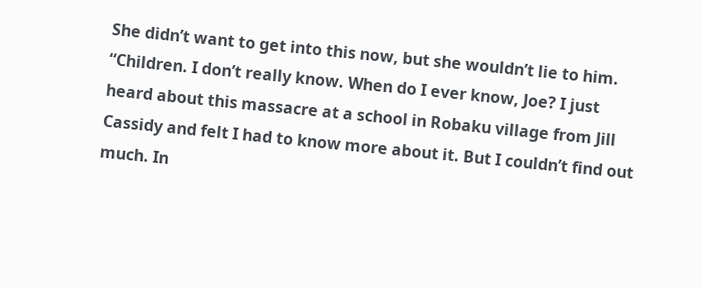She didn’t want to get into this now, but she wouldn’t lie to him. “Children. I don’t really know. When do I ever know, Joe? I just heard about this massacre at a school in Robaku village from Jill Cassidy and felt I had to know more about it. But I couldn’t find out much. In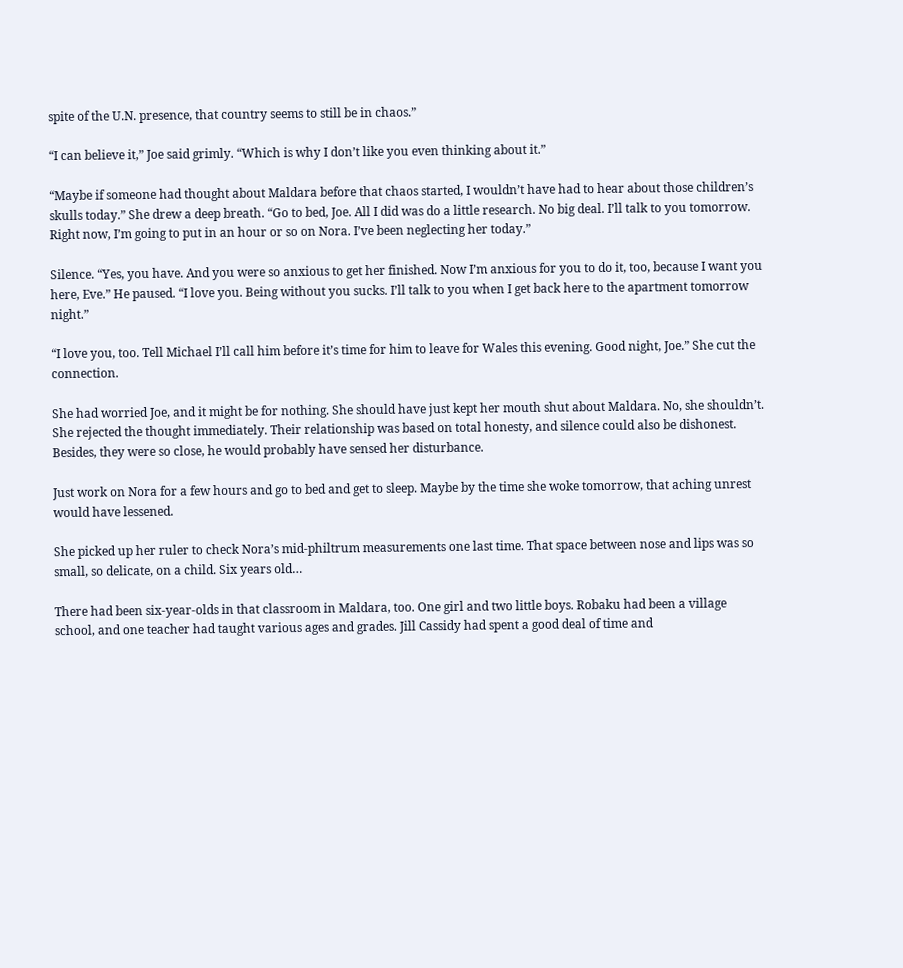spite of the U.N. presence, that country seems to still be in chaos.”

“I can believe it,” Joe said grimly. “Which is why I don’t like you even thinking about it.”

“Maybe if someone had thought about Maldara before that chaos started, I wouldn’t have had to hear about those children’s skulls today.” She drew a deep breath. “Go to bed, Joe. All I did was do a little research. No big deal. I’ll talk to you tomorrow. Right now, I’m going to put in an hour or so on Nora. I’ve been neglecting her today.”

Silence. “Yes, you have. And you were so anxious to get her finished. Now I’m anxious for you to do it, too, because I want you here, Eve.” He paused. “I love you. Being without you sucks. I’ll talk to you when I get back here to the apartment tomorrow night.”

“I love you, too. Tell Michael I’ll call him before it’s time for him to leave for Wales this evening. Good night, Joe.” She cut the connection.

She had worried Joe, and it might be for nothing. She should have just kept her mouth shut about Maldara. No, she shouldn’t. She rejected the thought immediately. Their relationship was based on total honesty, and silence could also be dishonest. Besides, they were so close, he would probably have sensed her disturbance.

Just work on Nora for a few hours and go to bed and get to sleep. Maybe by the time she woke tomorrow, that aching unrest would have lessened.

She picked up her ruler to check Nora’s mid-philtrum measurements one last time. That space between nose and lips was so small, so delicate, on a child. Six years old…

There had been six-year-olds in that classroom in Maldara, too. One girl and two little boys. Robaku had been a village school, and one teacher had taught various ages and grades. Jill Cassidy had spent a good deal of time and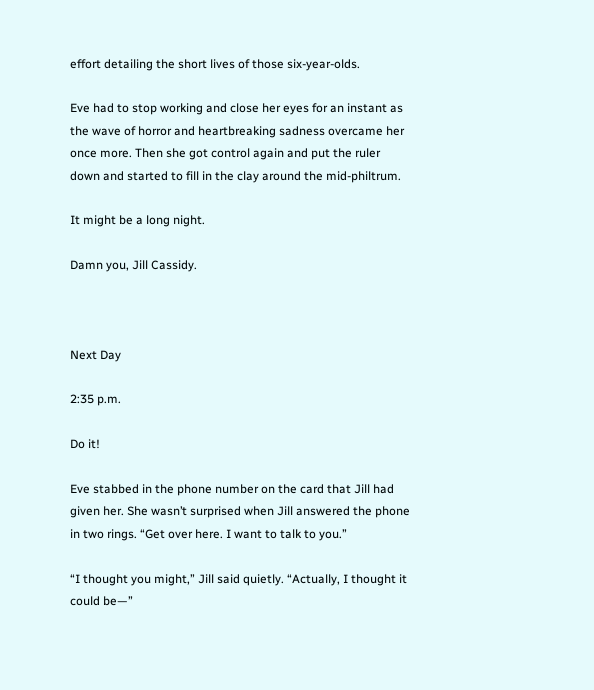effort detailing the short lives of those six-year-olds.

Eve had to stop working and close her eyes for an instant as the wave of horror and heartbreaking sadness overcame her once more. Then she got control again and put the ruler down and started to fill in the clay around the mid-philtrum.

It might be a long night.

Damn you, Jill Cassidy.



Next Day

2:35 p.m.

Do it!

Eve stabbed in the phone number on the card that Jill had given her. She wasn’t surprised when Jill answered the phone in two rings. “Get over here. I want to talk to you.”

“I thought you might,” Jill said quietly. “Actually, I thought it could be—”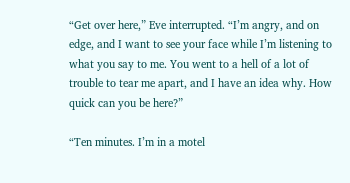“Get over here,” Eve interrupted. “I’m angry, and on edge, and I want to see your face while I’m listening to what you say to me. You went to a hell of a lot of trouble to tear me apart, and I have an idea why. How quick can you be here?”

“Ten minutes. I’m in a motel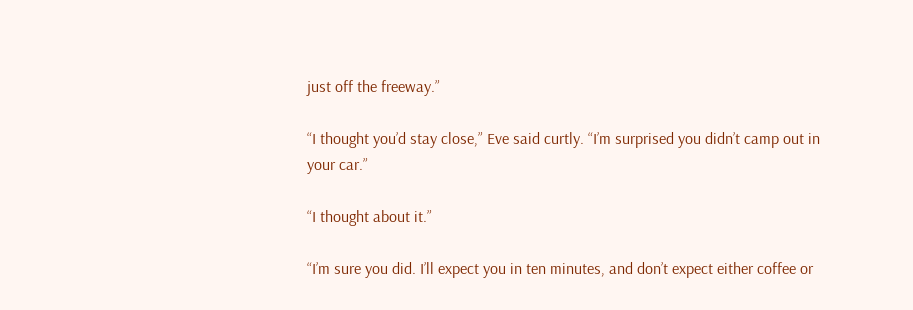just off the freeway.”

“I thought you’d stay close,” Eve said curtly. “I’m surprised you didn’t camp out in your car.”

“I thought about it.”

“I’m sure you did. I’ll expect you in ten minutes, and don’t expect either coffee or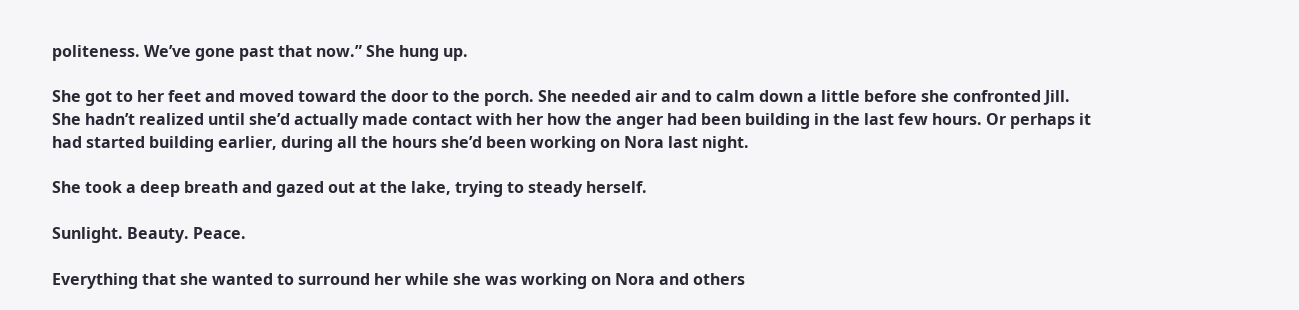politeness. We’ve gone past that now.” She hung up.

She got to her feet and moved toward the door to the porch. She needed air and to calm down a little before she confronted Jill. She hadn’t realized until she’d actually made contact with her how the anger had been building in the last few hours. Or perhaps it had started building earlier, during all the hours she’d been working on Nora last night.

She took a deep breath and gazed out at the lake, trying to steady herself.

Sunlight. Beauty. Peace.

Everything that she wanted to surround her while she was working on Nora and others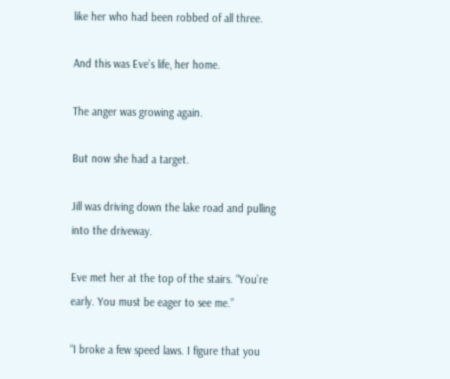like her who had been robbed of all three.

And this was Eve’s life, her home.

The anger was growing again.

But now she had a target.

Jill was driving down the lake road and pulling into the driveway.

Eve met her at the top of the stairs. “You’re early. You must be eager to see me.”

“I broke a few speed laws. I figure that you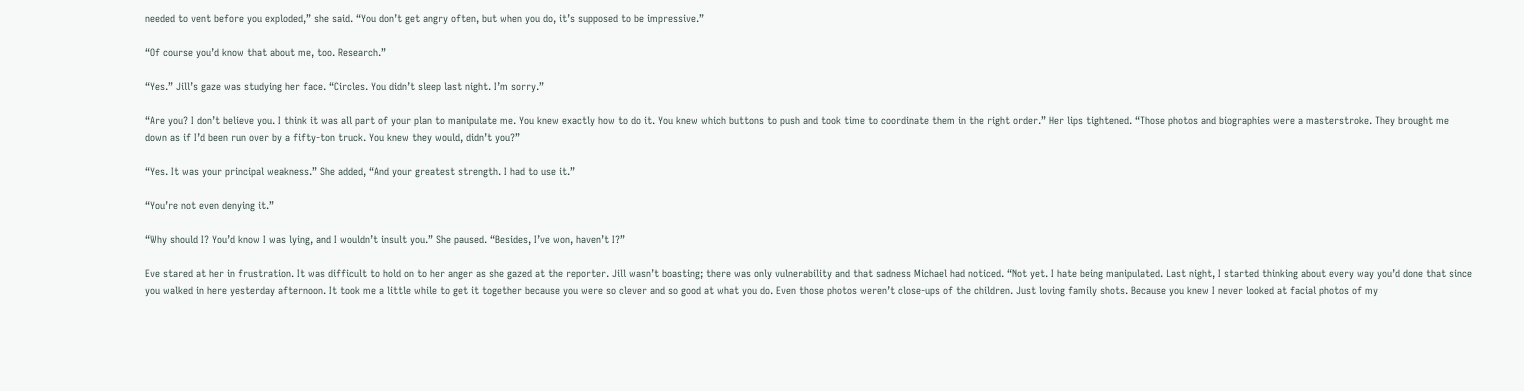needed to vent before you exploded,” she said. “You don’t get angry often, but when you do, it’s supposed to be impressive.”

“Of course you’d know that about me, too. Research.”

“Yes.” Jill’s gaze was studying her face. “Circles. You didn’t sleep last night. I’m sorry.”

“Are you? I don’t believe you. I think it was all part of your plan to manipulate me. You knew exactly how to do it. You knew which buttons to push and took time to coordinate them in the right order.” Her lips tightened. “Those photos and biographies were a masterstroke. They brought me down as if I’d been run over by a fifty-ton truck. You knew they would, didn’t you?”

“Yes. It was your principal weakness.” She added, “And your greatest strength. I had to use it.”

“You’re not even denying it.”

“Why should I? You’d know I was lying, and I wouldn’t insult you.” She paused. “Besides, I’ve won, haven’t I?”

Eve stared at her in frustration. It was difficult to hold on to her anger as she gazed at the reporter. Jill wasn’t boasting; there was only vulnerability and that sadness Michael had noticed. “Not yet. I hate being manipulated. Last night, I started thinking about every way you’d done that since you walked in here yesterday afternoon. It took me a little while to get it together because you were so clever and so good at what you do. Even those photos weren’t close-ups of the children. Just loving family shots. Because you knew I never looked at facial photos of my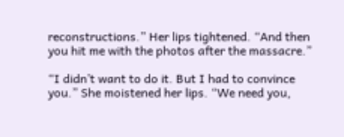reconstructions.” Her lips tightened. “And then you hit me with the photos after the massacre.”

“I didn’t want to do it. But I had to convince you.” She moistened her lips. “We need you,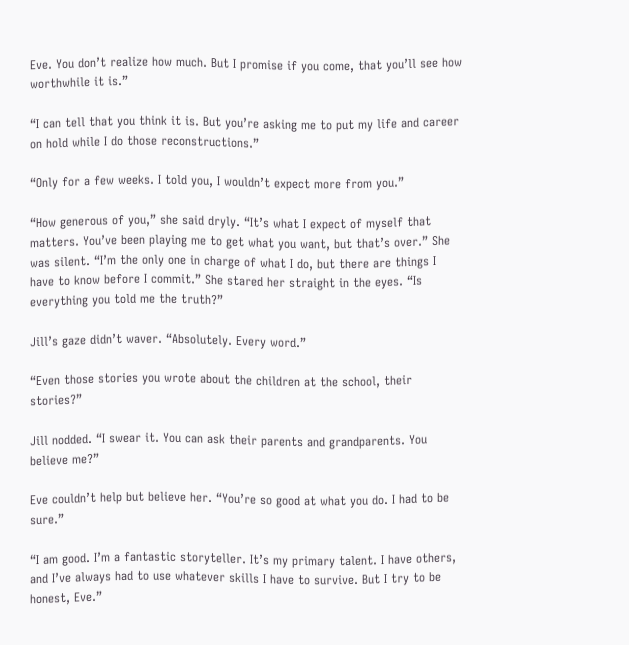Eve. You don’t realize how much. But I promise if you come, that you’ll see how worthwhile it is.”

“I can tell that you think it is. But you’re asking me to put my life and career on hold while I do those reconstructions.”

“Only for a few weeks. I told you, I wouldn’t expect more from you.”

“How generous of you,” she said dryly. “It’s what I expect of myself that matters. You’ve been playing me to get what you want, but that’s over.” She was silent. “I’m the only one in charge of what I do, but there are things I have to know before I commit.” She stared her straight in the eyes. “Is everything you told me the truth?”

Jill’s gaze didn’t waver. “Absolutely. Every word.”

“Even those stories you wrote about the children at the school, their stories?”

Jill nodded. “I swear it. You can ask their parents and grandparents. You believe me?”

Eve couldn’t help but believe her. “You’re so good at what you do. I had to be sure.”

“I am good. I’m a fantastic storyteller. It’s my primary talent. I have others, and I’ve always had to use whatever skills I have to survive. But I try to be honest, Eve.”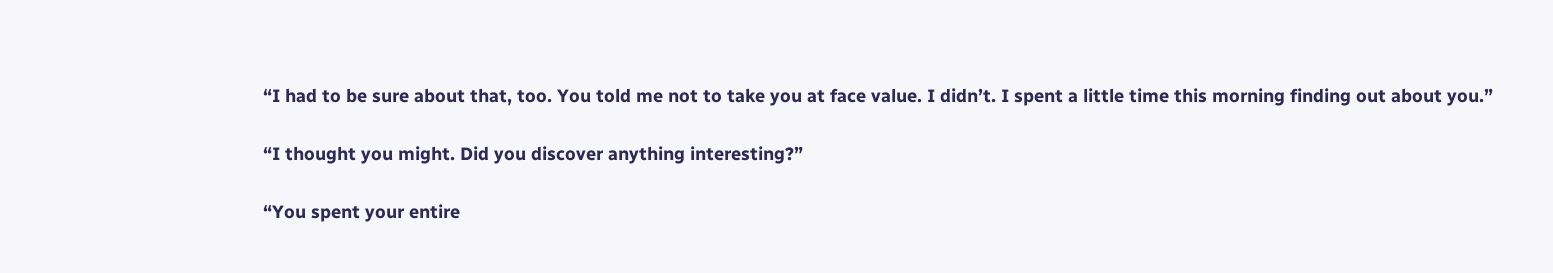“I had to be sure about that, too. You told me not to take you at face value. I didn’t. I spent a little time this morning finding out about you.”

“I thought you might. Did you discover anything interesting?”

“You spent your entire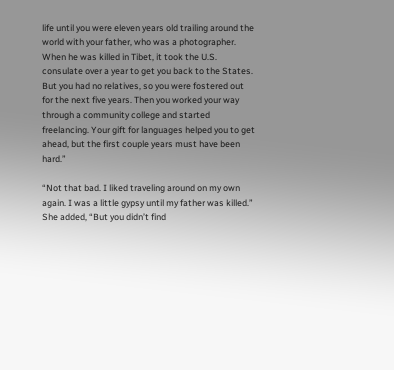life until you were eleven years old trailing around the world with your father, who was a photographer. When he was killed in Tibet, it took the U.S. consulate over a year to get you back to the States. But you had no relatives, so you were fostered out for the next five years. Then you worked your way through a community college and started freelancing. Your gift for languages helped you to get ahead, but the first couple years must have been hard.”

“Not that bad. I liked traveling around on my own again. I was a little gypsy until my father was killed.” She added, “But you didn’t find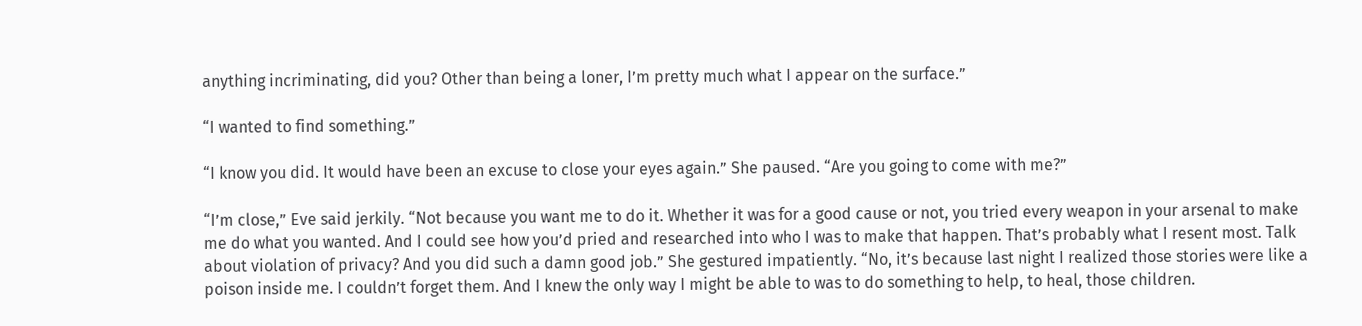anything incriminating, did you? Other than being a loner, I’m pretty much what I appear on the surface.”

“I wanted to find something.”

“I know you did. It would have been an excuse to close your eyes again.” She paused. “Are you going to come with me?”

“I’m close,” Eve said jerkily. “Not because you want me to do it. Whether it was for a good cause or not, you tried every weapon in your arsenal to make me do what you wanted. And I could see how you’d pried and researched into who I was to make that happen. That’s probably what I resent most. Talk about violation of privacy? And you did such a damn good job.” She gestured impatiently. “No, it’s because last night I realized those stories were like a poison inside me. I couldn’t forget them. And I knew the only way I might be able to was to do something to help, to heal, those children.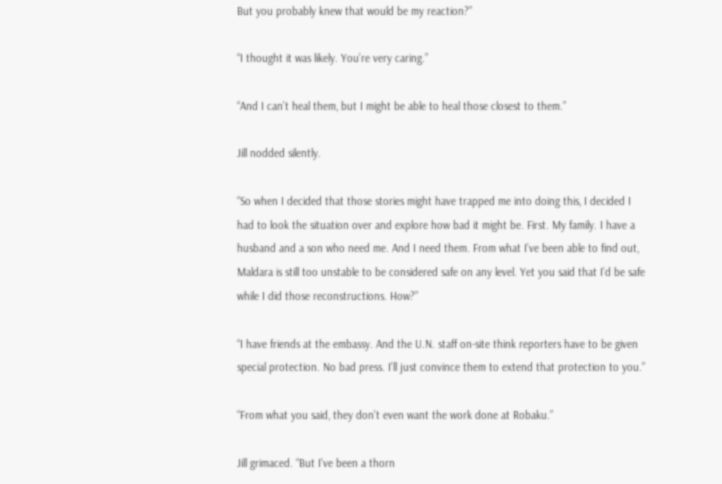But you probably knew that would be my reaction?”

“I thought it was likely. You’re very caring.”

“And I can’t heal them, but I might be able to heal those closest to them.”

Jill nodded silently.

“So when I decided that those stories might have trapped me into doing this, I decided I had to look the situation over and explore how bad it might be. First. My family. I have a husband and a son who need me. And I need them. From what I’ve been able to find out, Maldara is still too unstable to be considered safe on any level. Yet you said that I’d be safe while I did those reconstructions. How?”

“I have friends at the embassy. And the U.N. staff on-site think reporters have to be given special protection. No bad press. I’ll just convince them to extend that protection to you.”

“From what you said, they don’t even want the work done at Robaku.”

Jill grimaced. “But I’ve been a thorn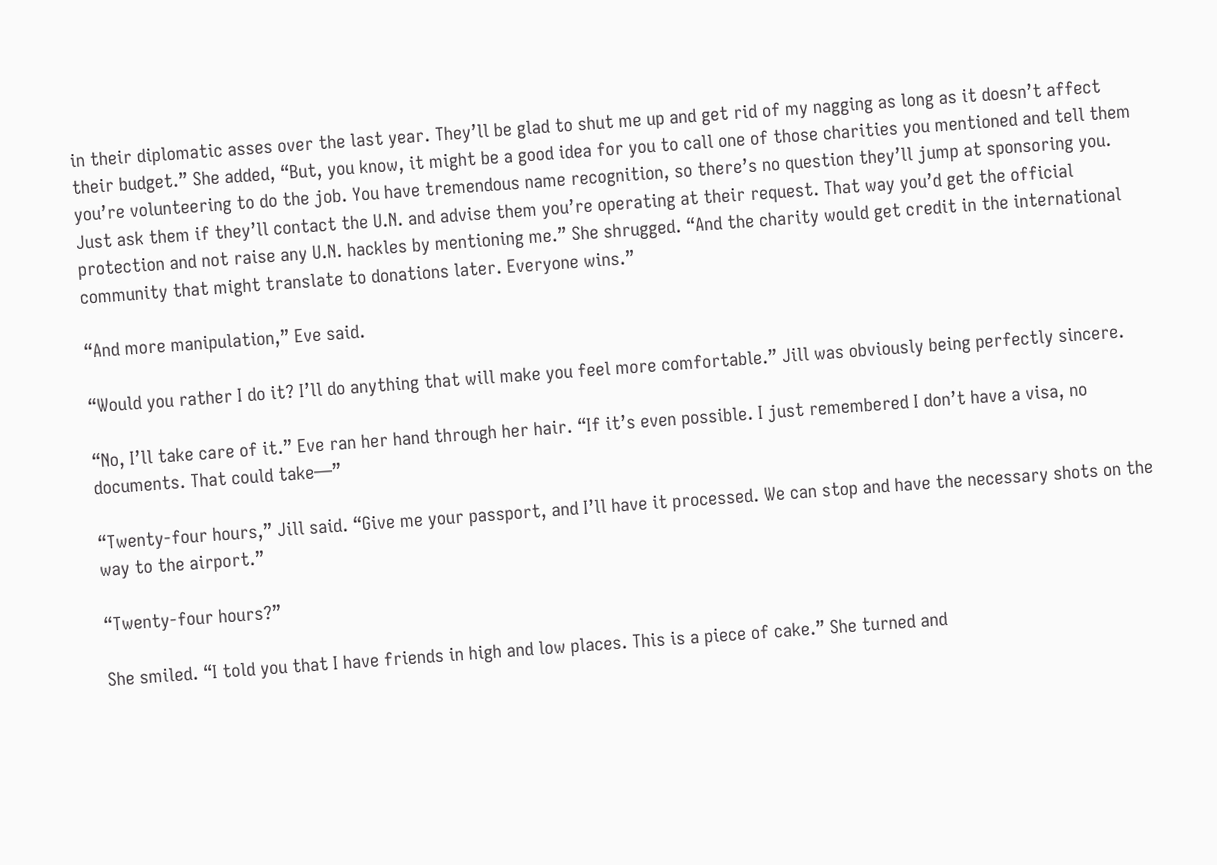in their diplomatic asses over the last year. They’ll be glad to shut me up and get rid of my nagging as long as it doesn’t affect their budget.” She added, “But, you know, it might be a good idea for you to call one of those charities you mentioned and tell them you’re volunteering to do the job. You have tremendous name recognition, so there’s no question they’ll jump at sponsoring you. Just ask them if they’ll contact the U.N. and advise them you’re operating at their request. That way you’d get the official protection and not raise any U.N. hackles by mentioning me.” She shrugged. “And the charity would get credit in the international community that might translate to donations later. Everyone wins.”

“And more manipulation,” Eve said.

“Would you rather I do it? I’ll do anything that will make you feel more comfortable.” Jill was obviously being perfectly sincere.

“No, I’ll take care of it.” Eve ran her hand through her hair. “If it’s even possible. I just remembered I don’t have a visa, no documents. That could take—”

“Twenty-four hours,” Jill said. “Give me your passport, and I’ll have it processed. We can stop and have the necessary shots on the way to the airport.”

“Twenty-four hours?”

She smiled. “I told you that I have friends in high and low places. This is a piece of cake.” She turned and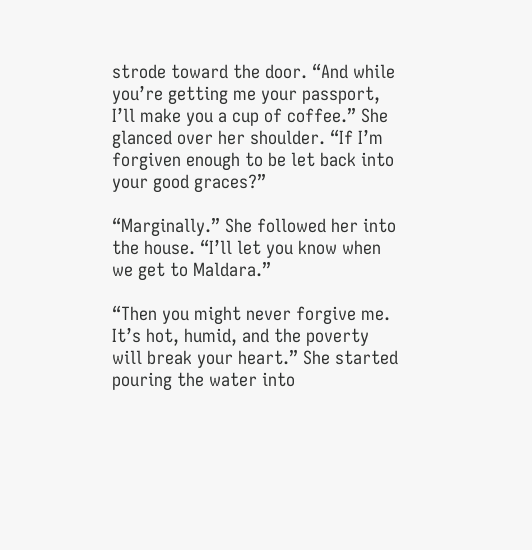strode toward the door. “And while you’re getting me your passport, I’ll make you a cup of coffee.” She glanced over her shoulder. “If I’m forgiven enough to be let back into your good graces?”

“Marginally.” She followed her into the house. “I’ll let you know when we get to Maldara.”

“Then you might never forgive me. It’s hot, humid, and the poverty will break your heart.” She started pouring the water into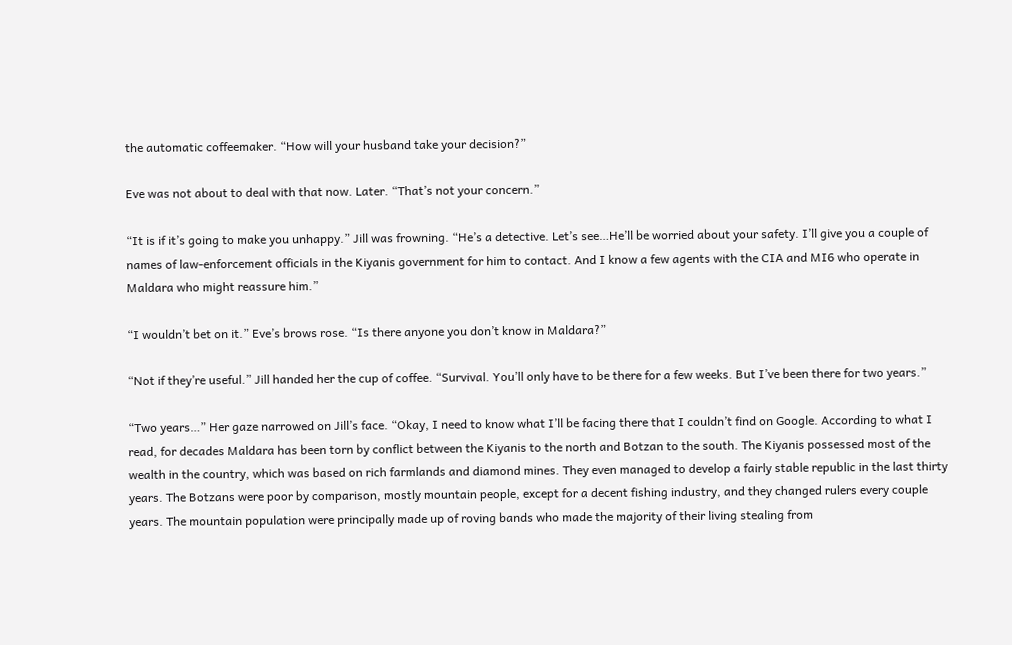the automatic coffeemaker. “How will your husband take your decision?”

Eve was not about to deal with that now. Later. “That’s not your concern.”

“It is if it’s going to make you unhappy.” Jill was frowning. “He’s a detective. Let’s see…He’ll be worried about your safety. I’ll give you a couple of names of law-enforcement officials in the Kiyanis government for him to contact. And I know a few agents with the CIA and MI6 who operate in Maldara who might reassure him.”

“I wouldn’t bet on it.” Eve’s brows rose. “Is there anyone you don’t know in Maldara?”

“Not if they’re useful.” Jill handed her the cup of coffee. “Survival. You’ll only have to be there for a few weeks. But I’ve been there for two years.”

“Two years…” Her gaze narrowed on Jill’s face. “Okay, I need to know what I’ll be facing there that I couldn’t find on Google. According to what I read, for decades Maldara has been torn by conflict between the Kiyanis to the north and Botzan to the south. The Kiyanis possessed most of the wealth in the country, which was based on rich farmlands and diamond mines. They even managed to develop a fairly stable republic in the last thirty years. The Botzans were poor by comparison, mostly mountain people, except for a decent fishing industry, and they changed rulers every couple years. The mountain population were principally made up of roving bands who made the majority of their living stealing from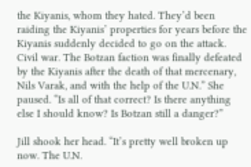the Kiyanis, whom they hated. They’d been raiding the Kiyanis’ properties for years before the Kiyanis suddenly decided to go on the attack. Civil war. The Botzan faction was finally defeated by the Kiyanis after the death of that mercenary, Nils Varak, and with the help of the U.N.” She paused. “Is all of that correct? Is there anything else I should know? Is Botzan still a danger?”

Jill shook her head. “It’s pretty well broken up now. The U.N.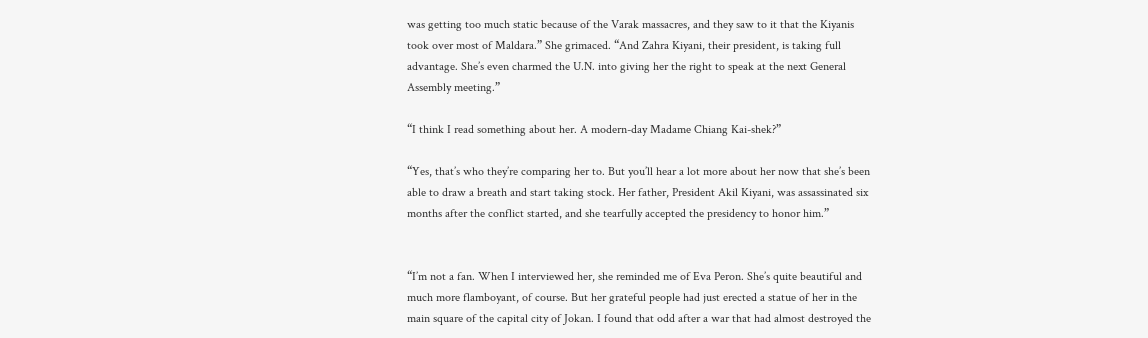was getting too much static because of the Varak massacres, and they saw to it that the Kiyanis took over most of Maldara.” She grimaced. “And Zahra Kiyani, their president, is taking full advantage. She’s even charmed the U.N. into giving her the right to speak at the next General Assembly meeting.”

“I think I read something about her. A modern-day Madame Chiang Kai-shek?”

“Yes, that’s who they’re comparing her to. But you’ll hear a lot more about her now that she’s been able to draw a breath and start taking stock. Her father, President Akil Kiyani, was assassinated six months after the conflict started, and she tearfully accepted the presidency to honor him.”


“I’m not a fan. When I interviewed her, she reminded me of Eva Peron. She’s quite beautiful and much more flamboyant, of course. But her grateful people had just erected a statue of her in the main square of the capital city of Jokan. I found that odd after a war that had almost destroyed the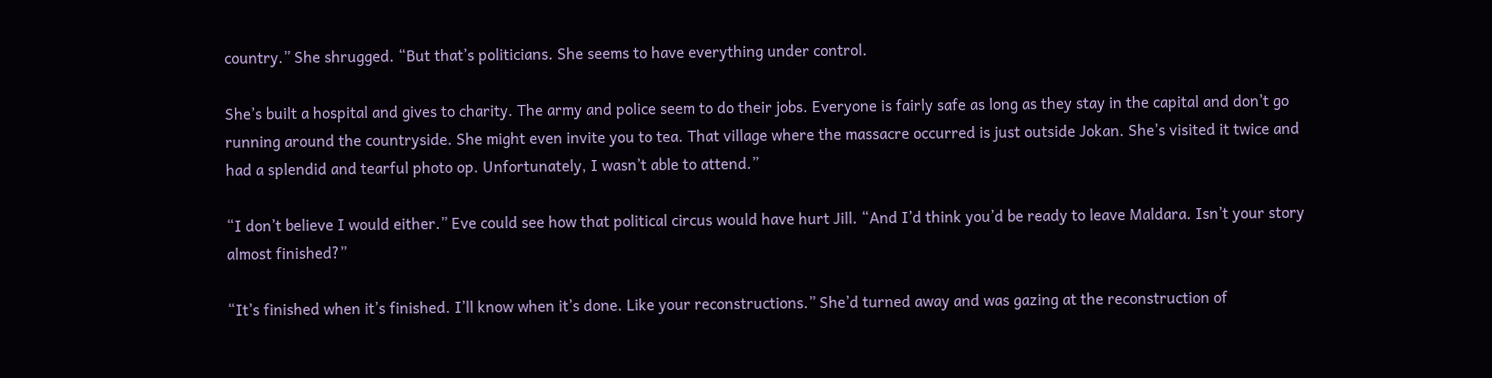country.” She shrugged. “But that’s politicians. She seems to have everything under control.

She’s built a hospital and gives to charity. The army and police seem to do their jobs. Everyone is fairly safe as long as they stay in the capital and don’t go running around the countryside. She might even invite you to tea. That village where the massacre occurred is just outside Jokan. She’s visited it twice and had a splendid and tearful photo op. Unfortunately, I wasn’t able to attend.”

“I don’t believe I would either.” Eve could see how that political circus would have hurt Jill. “And I’d think you’d be ready to leave Maldara. Isn’t your story almost finished?”

“It’s finished when it’s finished. I’ll know when it’s done. Like your reconstructions.” She’d turned away and was gazing at the reconstruction of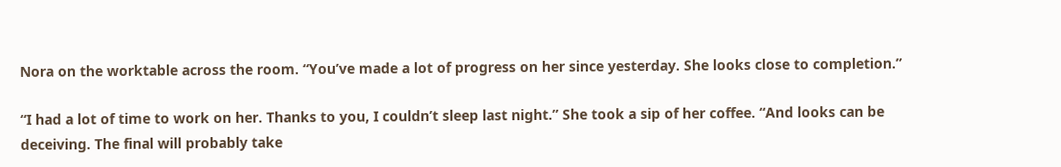Nora on the worktable across the room. “You’ve made a lot of progress on her since yesterday. She looks close to completion.”

“I had a lot of time to work on her. Thanks to you, I couldn’t sleep last night.” She took a sip of her coffee. “And looks can be deceiving. The final will probably take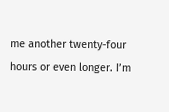me another twenty-four hours or even longer. I’m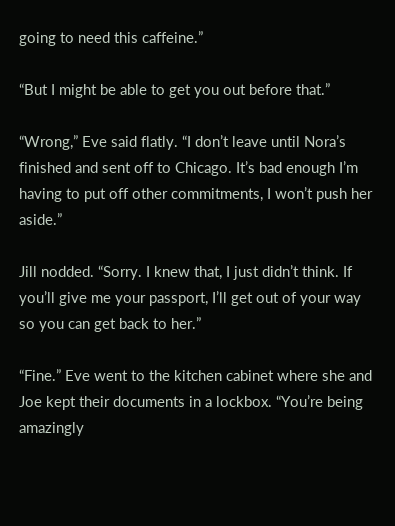going to need this caffeine.”

“But I might be able to get you out before that.”

“Wrong,” Eve said flatly. “I don’t leave until Nora’s finished and sent off to Chicago. It’s bad enough I’m having to put off other commitments, I won’t push her aside.”

Jill nodded. “Sorry. I knew that, I just didn’t think. If you’ll give me your passport, I’ll get out of your way so you can get back to her.”

“Fine.” Eve went to the kitchen cabinet where she and Joe kept their documents in a lockbox. “You’re being amazingly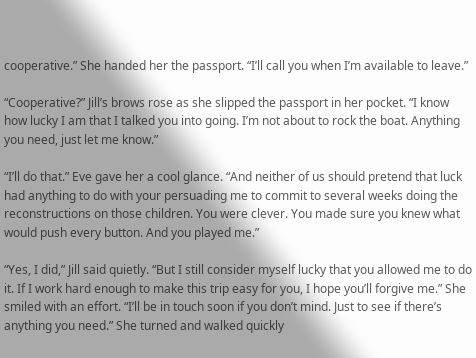cooperative.” She handed her the passport. “I’ll call you when I’m available to leave.”

“Cooperative?” Jill’s brows rose as she slipped the passport in her pocket. “I know how lucky I am that I talked you into going. I’m not about to rock the boat. Anything you need, just let me know.”

“I’ll do that.” Eve gave her a cool glance. “And neither of us should pretend that luck had anything to do with your persuading me to commit to several weeks doing the reconstructions on those children. You were clever. You made sure you knew what would push every button. And you played me.”

“Yes, I did,” Jill said quietly. “But I still consider myself lucky that you allowed me to do it. If I work hard enough to make this trip easy for you, I hope you’ll forgive me.” She smiled with an effort. “I’ll be in touch soon if you don’t mind. Just to see if there’s anything you need.” She turned and walked quickly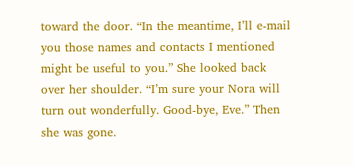toward the door. “In the meantime, I’ll e-mail you those names and contacts I mentioned might be useful to you.” She looked back over her shoulder. “I’m sure your Nora will turn out wonderfully. Good-bye, Eve.” Then she was gone.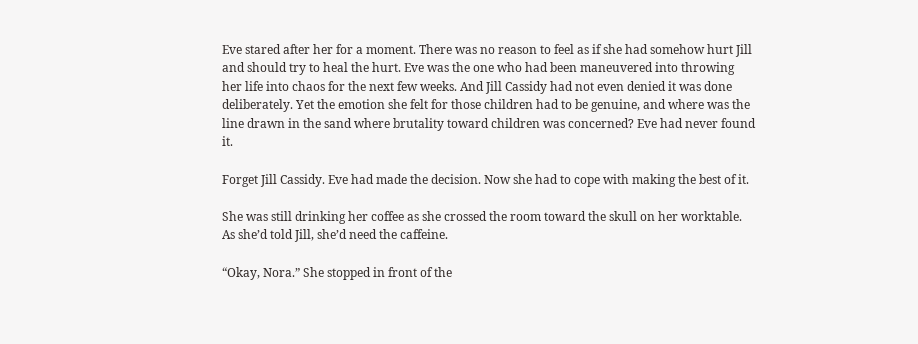Eve stared after her for a moment. There was no reason to feel as if she had somehow hurt Jill and should try to heal the hurt. Eve was the one who had been maneuvered into throwing her life into chaos for the next few weeks. And Jill Cassidy had not even denied it was done deliberately. Yet the emotion she felt for those children had to be genuine, and where was the line drawn in the sand where brutality toward children was concerned? Eve had never found it.

Forget Jill Cassidy. Eve had made the decision. Now she had to cope with making the best of it.

She was still drinking her coffee as she crossed the room toward the skull on her worktable. As she’d told Jill, she’d need the caffeine.

“Okay, Nora.” She stopped in front of the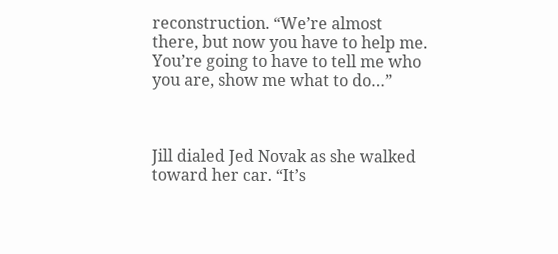reconstruction. “We’re almost there, but now you have to help me. You’re going to have to tell me who you are, show me what to do…”



Jill dialed Jed Novak as she walked toward her car. “It’s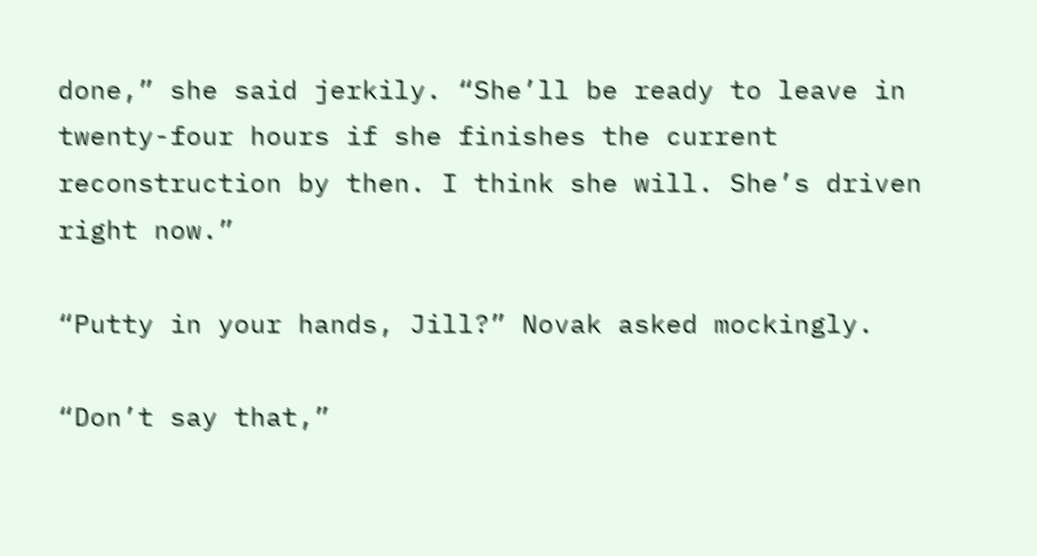done,” she said jerkily. “She’ll be ready to leave in twenty-four hours if she finishes the current reconstruction by then. I think she will. She’s driven right now.”

“Putty in your hands, Jill?” Novak asked mockingly.

“Don’t say that,”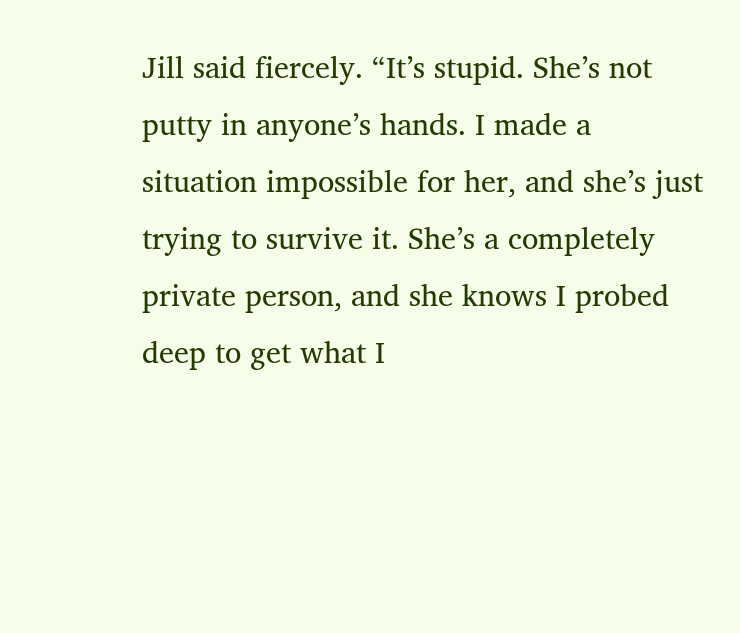Jill said fiercely. “It’s stupid. She’s not putty in anyone’s hands. I made a situation impossible for her, and she’s just trying to survive it. She’s a completely private person, and she knows I probed deep to get what I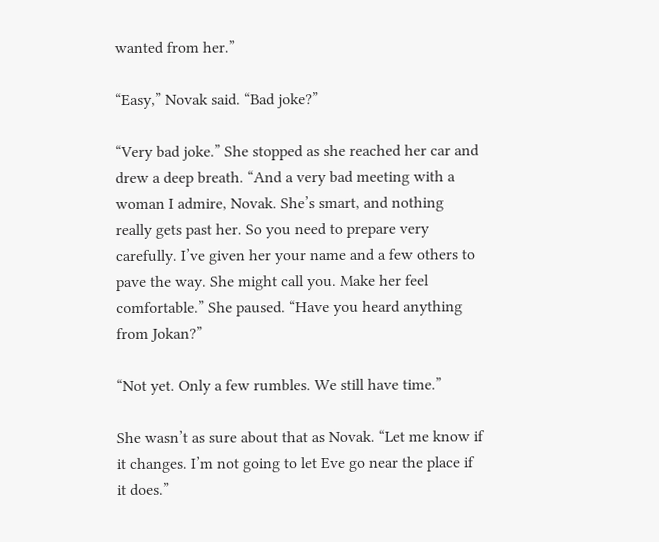wanted from her.”

“Easy,” Novak said. “Bad joke?”

“Very bad joke.” She stopped as she reached her car and drew a deep breath. “And a very bad meeting with a woman I admire, Novak. She’s smart, and nothing really gets past her. So you need to prepare very carefully. I’ve given her your name and a few others to pave the way. She might call you. Make her feel comfortable.” She paused. “Have you heard anything from Jokan?”

“Not yet. Only a few rumbles. We still have time.”

She wasn’t as sure about that as Novak. “Let me know if it changes. I’m not going to let Eve go near the place if it does.”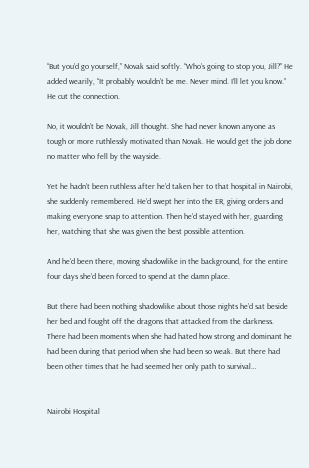“But you’d go yourself,” Novak said softly. “Who’s going to stop you, Jill?” He added wearily, “It probably wouldn’t be me. Never mind. I’ll let you know.” He cut the connection.

No, it wouldn’t be Novak, Jill thought. She had never known anyone as tough or more ruthlessly motivated than Novak. He would get the job done no matter who fell by the wayside.

Yet he hadn’t been ruthless after he’d taken her to that hospital in Nairobi, she suddenly remembered. He’d swept her into the ER, giving orders and making everyone snap to attention. Then he’d stayed with her, guarding her, watching that she was given the best possible attention.

And he’d been there, moving shadowlike in the background, for the entire four days she’d been forced to spend at the damn place.

But there had been nothing shadowlike about those nights he’d sat beside her bed and fought off the dragons that attacked from the darkness. There had been moments when she had hated how strong and dominant he had been during that period when she had been so weak. But there had been other times that he had seemed her only path to survival…


Nairobi Hospital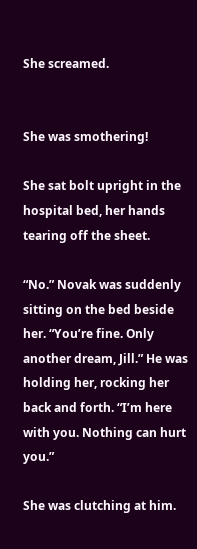She screamed.


She was smothering!

She sat bolt upright in the hospital bed, her hands tearing off the sheet.

“No.” Novak was suddenly sitting on the bed beside her. “You’re fine. Only another dream, Jill.” He was holding her, rocking her back and forth. “I’m here with you. Nothing can hurt you.”

She was clutching at him.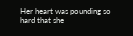Her heart was pounding so hard that she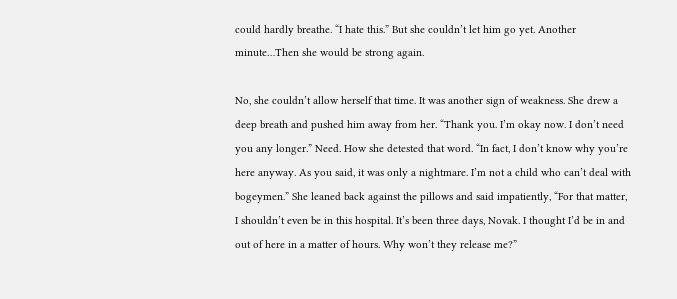could hardly breathe. “I hate this.” But she couldn’t let him go yet. Another minute…Then she would be strong again.

No, she couldn’t allow herself that time. It was another sign of weakness. She drew a deep breath and pushed him away from her. “Thank you. I’m okay now. I don’t need you any longer.” Need. How she detested that word. “In fact, I don’t know why you’re here anyway. As you said, it was only a nightmare. I’m not a child who can’t deal with bogeymen.” She leaned back against the pillows and said impatiently, “For that matter, I shouldn’t even be in this hospital. It’s been three days, Novak. I thought I’d be in and out of here in a matter of hours. Why won’t they release me?”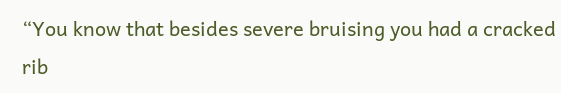“You know that besides severe bruising you had a cracked rib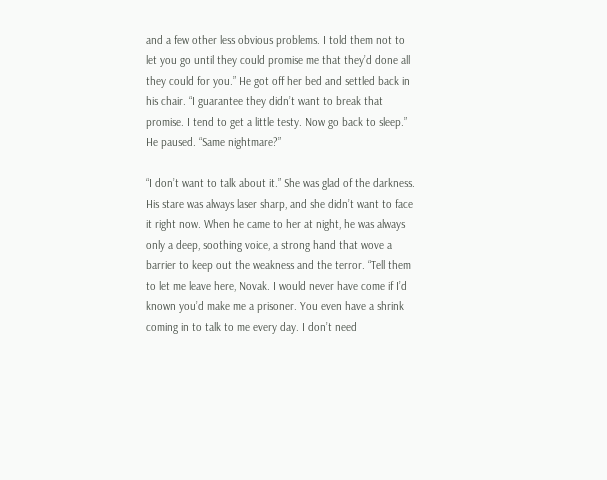and a few other less obvious problems. I told them not to let you go until they could promise me that they’d done all they could for you.” He got off her bed and settled back in his chair. “I guarantee they didn’t want to break that promise. I tend to get a little testy. Now go back to sleep.” He paused. “Same nightmare?”

“I don’t want to talk about it.” She was glad of the darkness. His stare was always laser sharp, and she didn’t want to face it right now. When he came to her at night, he was always only a deep, soothing voice, a strong hand that wove a barrier to keep out the weakness and the terror. “Tell them to let me leave here, Novak. I would never have come if I’d known you’d make me a prisoner. You even have a shrink coming in to talk to me every day. I don’t need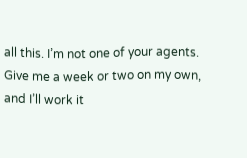all this. I’m not one of your agents. Give me a week or two on my own, and I’ll work it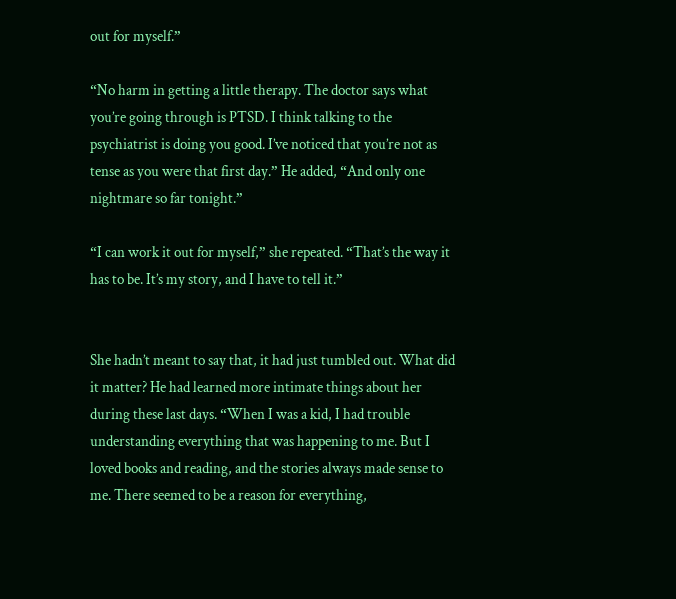out for myself.”

“No harm in getting a little therapy. The doctor says what you’re going through is PTSD. I think talking to the psychiatrist is doing you good. I’ve noticed that you’re not as tense as you were that first day.” He added, “And only one nightmare so far tonight.”

“I can work it out for myself,” she repeated. “That’s the way it has to be. It’s my story, and I have to tell it.”


She hadn’t meant to say that, it had just tumbled out. What did it matter? He had learned more intimate things about her during these last days. “When I was a kid, I had trouble understanding everything that was happening to me. But I loved books and reading, and the stories always made sense to me. There seemed to be a reason for everything,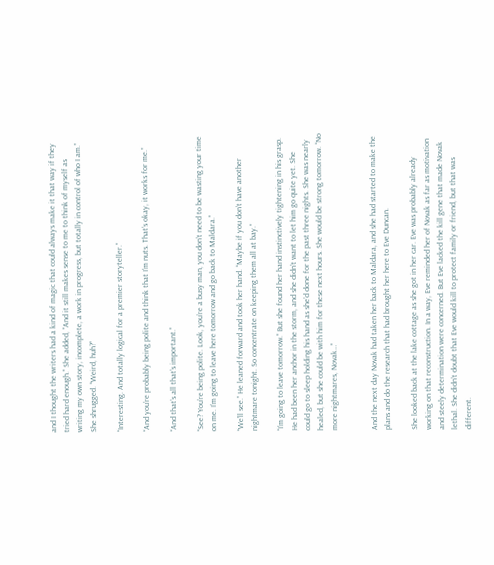and I thought the writers had a kind of magic that could always make it that way if they tried hard enough.” She added, “And it still makes sense to me to think of myself as writing my own story, incomplete, a work in progress, but totally in control of who I am.” She shrugged. “Weird, huh?”

“Interesting. And totally logical for a premier storyteller.”

“And you’re probably being polite and think that I’m nuts. That’s okay, it works for me.”

“And that’s all that’s important.”

“See? You’re being polite. Look, you’re a busy man, you don’t need to be wasting your time on me. I’m going to leave here tomorrow and go back to Maldara.”

“We’ll see.” He leaned forward and took her hand. “Maybe if you don’t have another nightmare tonight. So concentrate on keeping them all at bay.”

“I’m going to leave tomorrow.” But she found her hand instinctively tightening in his grasp. He had been her anchor in the storm, and she didn’t want to let him go quite yet. She could go to sleep holding his hand as she’d done for the past three nights. She was nearly healed, but she could be with him for these next hours. She would be strong tomorrow. “No more nightmares, Novak…”


And the next day Novak had taken her back to Maldara, and she had started to make the plans and do the research that had brought her here to Eve Duncan.

She looked back at the lake cottage as she got in her car. Eve was probably already working on that reconstruction. In a way, Eve reminded her of Novak as far as motivation and steely determination were concerned. But Eve lacked the kill gene that made Novak lethal. She didn’t doubt that Eve would kill to protect family or friend, but that was different.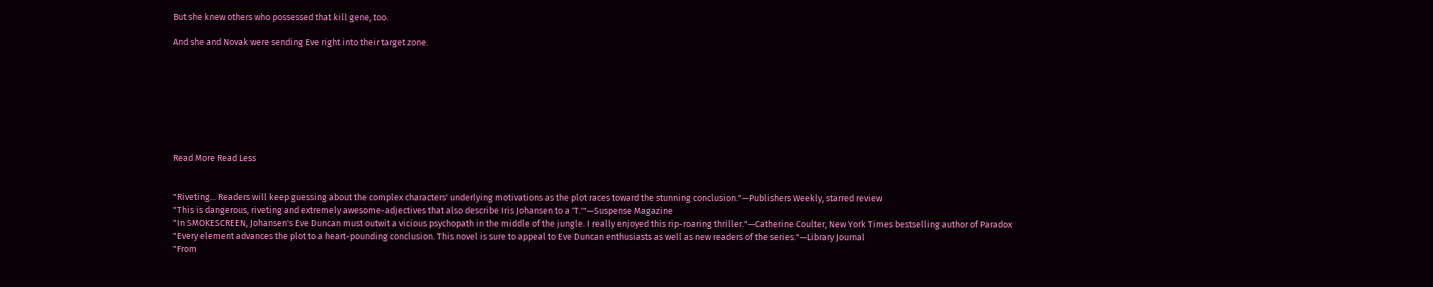But she knew others who possessed that kill gene, too.

And she and Novak were sending Eve right into their target zone.








Read More Read Less


"Riveting... Readers will keep guessing about the complex characters' underlying motivations as the plot races toward the stunning conclusion."—Publishers Weekly, starred review
"This is dangerous, riveting and extremely awesome-adjectives that also describe Iris Johansen to a 'T.'"—Suspense Magazine
"In SMOKESCREEN, Johansen's Eve Duncan must outwit a vicious psychopath in the middle of the jungle. I really enjoyed this rip-roaring thriller."—Catherine Coulter, New York Times bestselling author of Paradox
"Every element advances the plot to a heart-pounding conclusion. This novel is sure to appeal to Eve Duncan enthusiasts as well as new readers of the series."—Library Journal
"From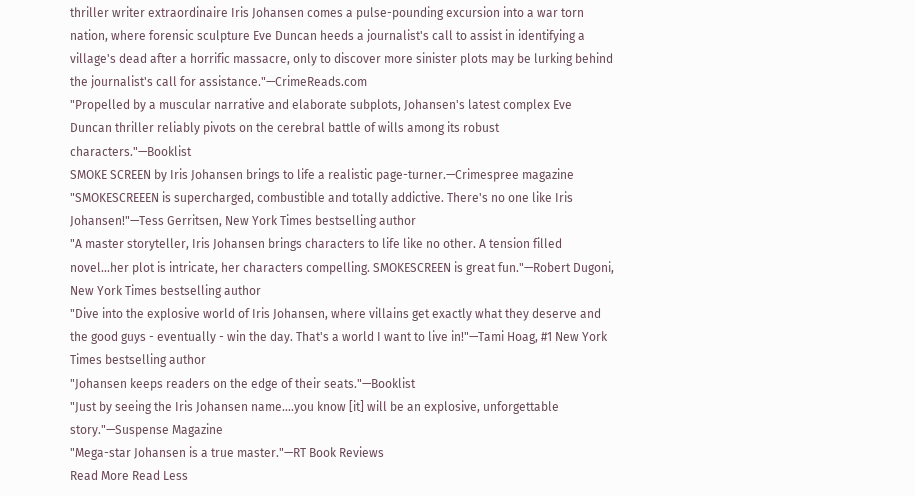thriller writer extraordinaire Iris Johansen comes a pulse-pounding excursion into a war torn nation, where forensic sculpture Eve Duncan heeds a journalist's call to assist in identifying a village's dead after a horrific massacre, only to discover more sinister plots may be lurking behind the journalist's call for assistance."—CrimeReads.com
"Propelled by a muscular narrative and elaborate subplots, Johansen's latest complex Eve Duncan thriller reliably pivots on the cerebral battle of wills among its robust characters."—Booklist
SMOKE SCREEN by Iris Johansen brings to life a realistic page-turner.—Crimespree magazine
"SMOKESCREEEN is supercharged, combustible and totally addictive. There's no one like Iris Johansen!"—Tess Gerritsen, New York Times bestselling author
"A master storyteller, Iris Johansen brings characters to life like no other. A tension filled novel...her plot is intricate, her characters compelling. SMOKESCREEN is great fun."—Robert Dugoni, New York Times bestselling author
"Dive into the explosive world of Iris Johansen, where villains get exactly what they deserve and the good guys - eventually - win the day. That's a world I want to live in!"—Tami Hoag, #1 New York Times bestselling author
"Johansen keeps readers on the edge of their seats."—Booklist
"Just by seeing the Iris Johansen name....you know [it] will be an explosive, unforgettable story."—Suspense Magazine
"Mega-star Johansen is a true master."—RT Book Reviews
Read More Read Less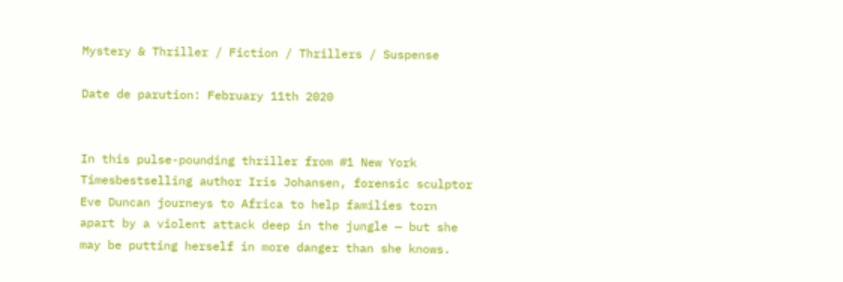Mystery & Thriller / Fiction / Thrillers / Suspense

Date de parution: February 11th 2020


In this pulse-pounding thriller from #1 New York Timesbestselling author Iris Johansen, forensic sculptor Eve Duncan journeys to Africa to help families torn apart by a violent attack deep in the jungle — but she may be putting herself in more danger than she knows.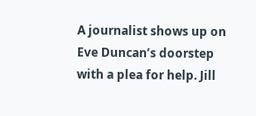A journalist shows up on Eve Duncan’s doorstep with a plea for help. Jill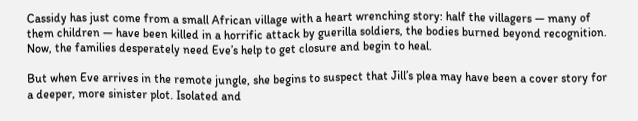Cassidy has just come from a small African village with a heart wrenching story: half the villagers — many of them children — have been killed in a horrific attack by guerilla soldiers, the bodies burned beyond recognition. Now, the families desperately need Eve’s help to get closure and begin to heal.

But when Eve arrives in the remote jungle, she begins to suspect that Jill’s plea may have been a cover story for a deeper, more sinister plot. Isolated and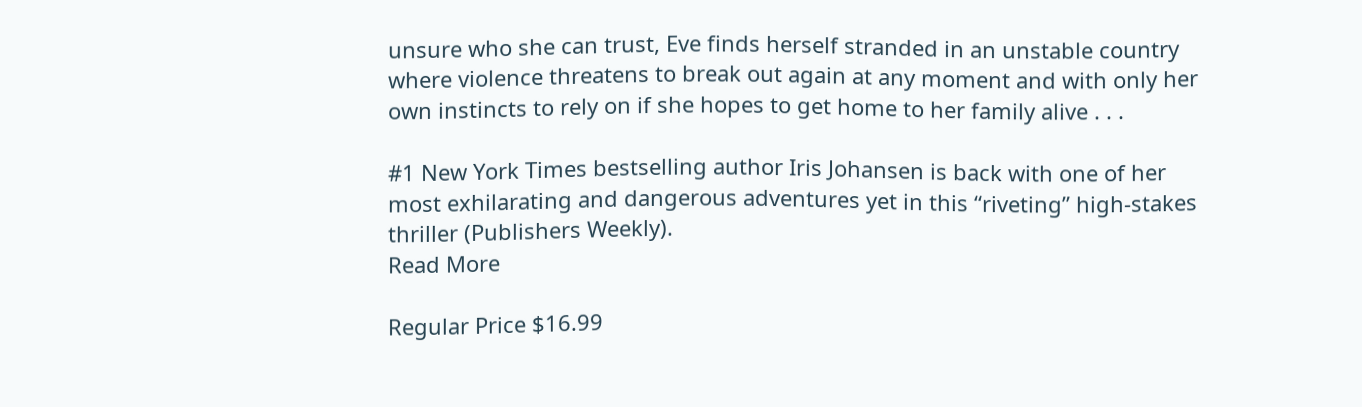unsure who she can trust, Eve finds herself stranded in an unstable country where violence threatens to break out again at any moment and with only her own instincts to rely on if she hopes to get home to her family alive . . .

#1 New York Times bestselling author Iris Johansen is back with one of her most exhilarating and dangerous adventures yet in this “riveting” high-stakes thriller (Publishers Weekly).
Read More

Regular Price $16.99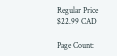Regular Price $22.99 CAD

Page Count: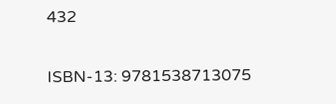432

ISBN-13: 9781538713075